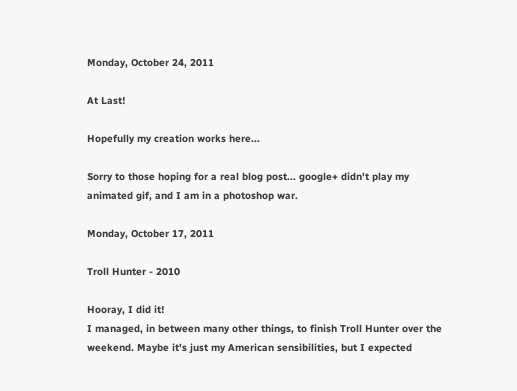Monday, October 24, 2011

At Last!

Hopefully my creation works here...

Sorry to those hoping for a real blog post... google+ didn't play my animated gif, and I am in a photoshop war.

Monday, October 17, 2011

Troll Hunter - 2010

Hooray, I did it!
I managed, in between many other things, to finish Troll Hunter over the weekend. Maybe it's just my American sensibilities, but I expected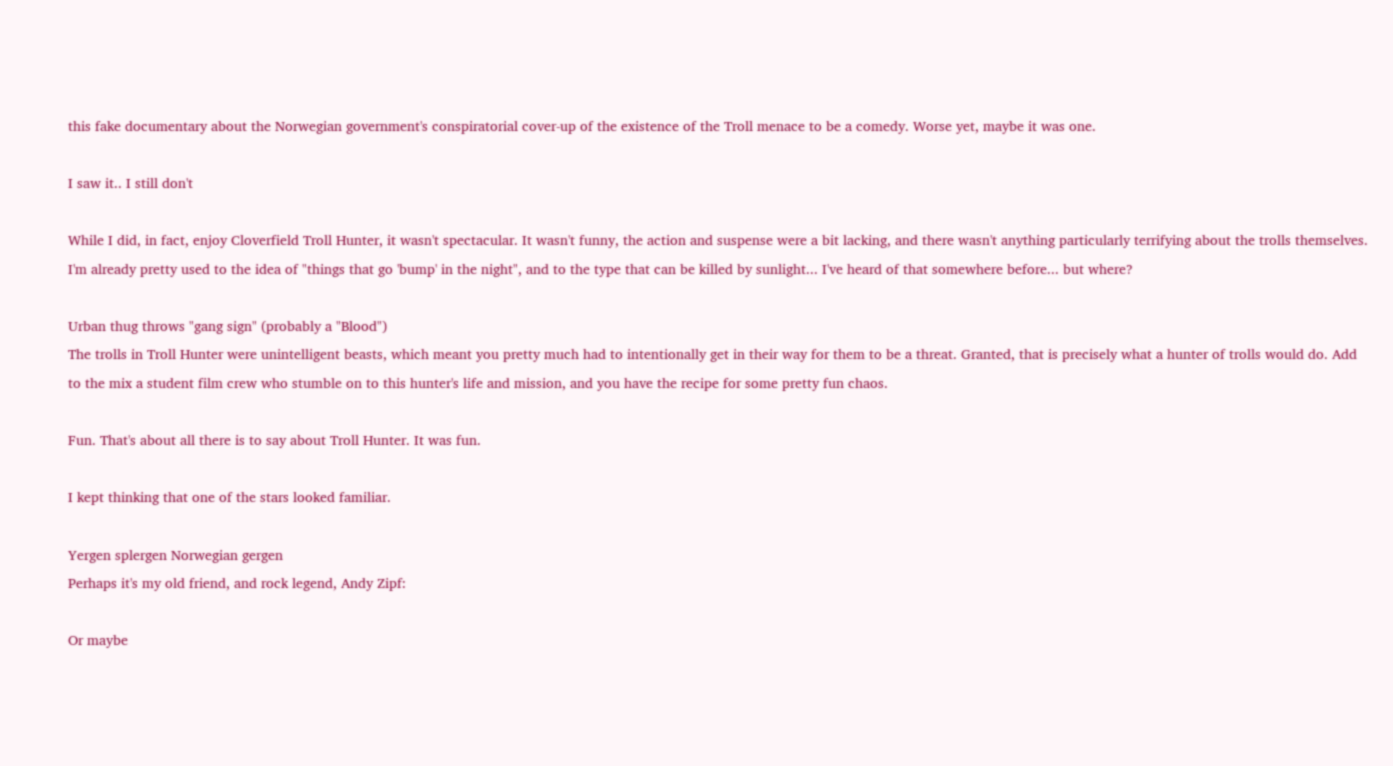this fake documentary about the Norwegian government's conspiratorial cover-up of the existence of the Troll menace to be a comedy. Worse yet, maybe it was one.

I saw it.. I still don't

While I did, in fact, enjoy Cloverfield Troll Hunter, it wasn't spectacular. It wasn't funny, the action and suspense were a bit lacking, and there wasn't anything particularly terrifying about the trolls themselves. I'm already pretty used to the idea of "things that go 'bump' in the night", and to the type that can be killed by sunlight... I've heard of that somewhere before... but where?

Urban thug throws "gang sign" (probably a "Blood")
The trolls in Troll Hunter were unintelligent beasts, which meant you pretty much had to intentionally get in their way for them to be a threat. Granted, that is precisely what a hunter of trolls would do. Add to the mix a student film crew who stumble on to this hunter's life and mission, and you have the recipe for some pretty fun chaos.

Fun. That's about all there is to say about Troll Hunter. It was fun.

I kept thinking that one of the stars looked familiar.

Yergen splergen Norwegian gergen
Perhaps it's my old friend, and rock legend, Andy Zipf:

Or maybe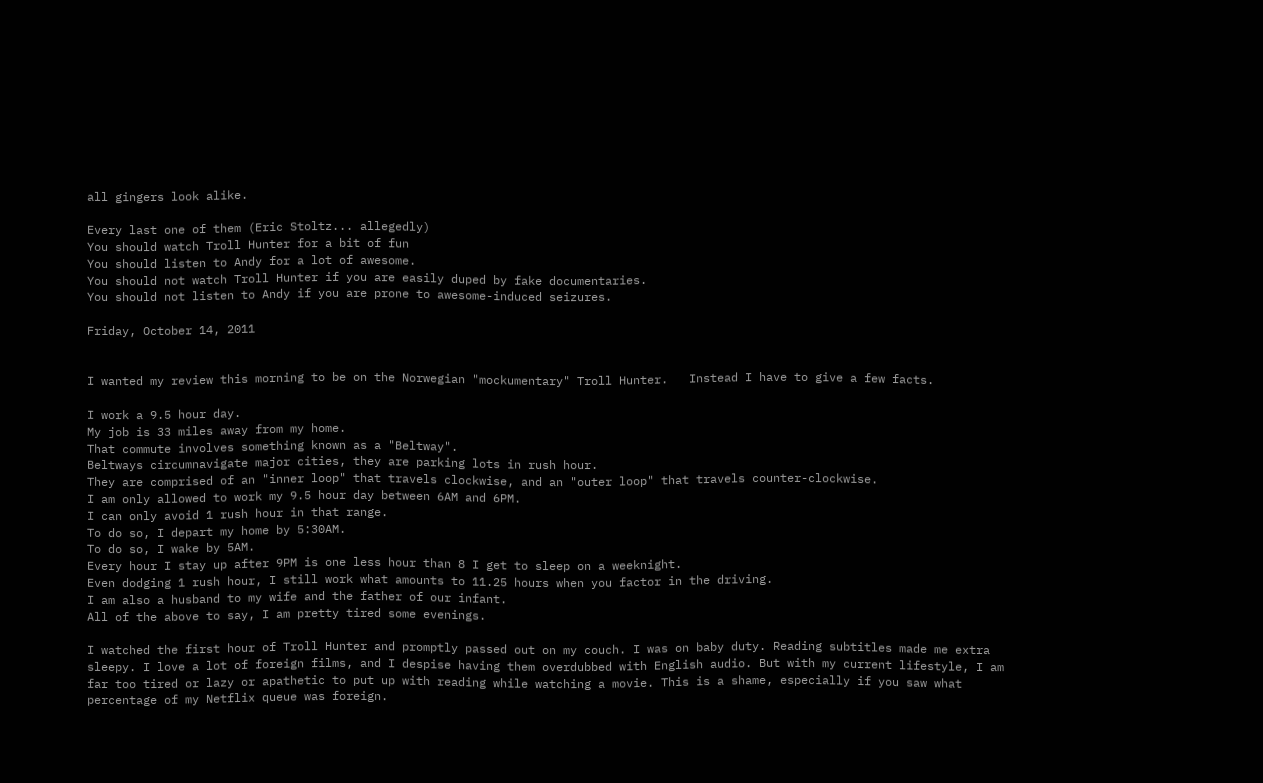all gingers look alike.

Every last one of them (Eric Stoltz... allegedly)
You should watch Troll Hunter for a bit of fun
You should listen to Andy for a lot of awesome.
You should not watch Troll Hunter if you are easily duped by fake documentaries.
You should not listen to Andy if you are prone to awesome-induced seizures.

Friday, October 14, 2011


I wanted my review this morning to be on the Norwegian "mockumentary" Troll Hunter.   Instead I have to give a few facts.

I work a 9.5 hour day.
My job is 33 miles away from my home.
That commute involves something known as a "Beltway".
Beltways circumnavigate major cities, they are parking lots in rush hour.
They are comprised of an "inner loop" that travels clockwise, and an "outer loop" that travels counter-clockwise.
I am only allowed to work my 9.5 hour day between 6AM and 6PM.
I can only avoid 1 rush hour in that range.
To do so, I depart my home by 5:30AM.
To do so, I wake by 5AM.
Every hour I stay up after 9PM is one less hour than 8 I get to sleep on a weeknight.
Even dodging 1 rush hour, I still work what amounts to 11.25 hours when you factor in the driving.
I am also a husband to my wife and the father of our infant.
All of the above to say, I am pretty tired some evenings.

I watched the first hour of Troll Hunter and promptly passed out on my couch. I was on baby duty. Reading subtitles made me extra sleepy. I love a lot of foreign films, and I despise having them overdubbed with English audio. But with my current lifestyle, I am far too tired or lazy or apathetic to put up with reading while watching a movie. This is a shame, especially if you saw what percentage of my Netflix queue was foreign.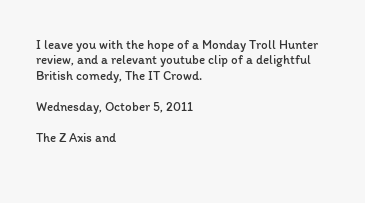I leave you with the hope of a Monday Troll Hunter review, and a relevant youtube clip of a delightful British comedy, The IT Crowd.

Wednesday, October 5, 2011

The Z Axis and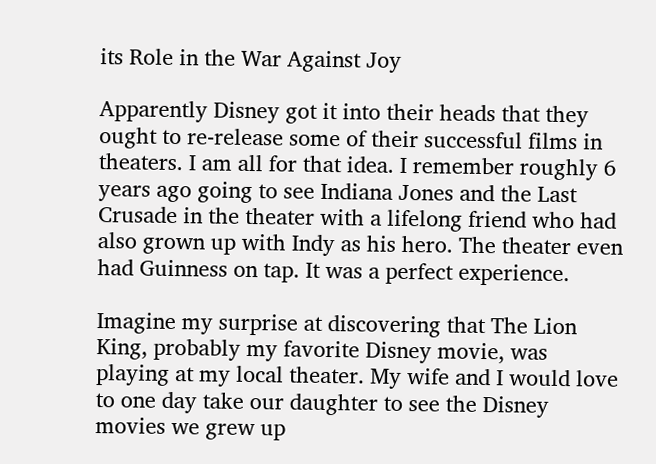its Role in the War Against Joy

Apparently Disney got it into their heads that they ought to re-release some of their successful films in theaters. I am all for that idea. I remember roughly 6 years ago going to see Indiana Jones and the Last Crusade in the theater with a lifelong friend who had also grown up with Indy as his hero. The theater even had Guinness on tap. It was a perfect experience.

Imagine my surprise at discovering that The Lion King, probably my favorite Disney movie, was playing at my local theater. My wife and I would love to one day take our daughter to see the Disney movies we grew up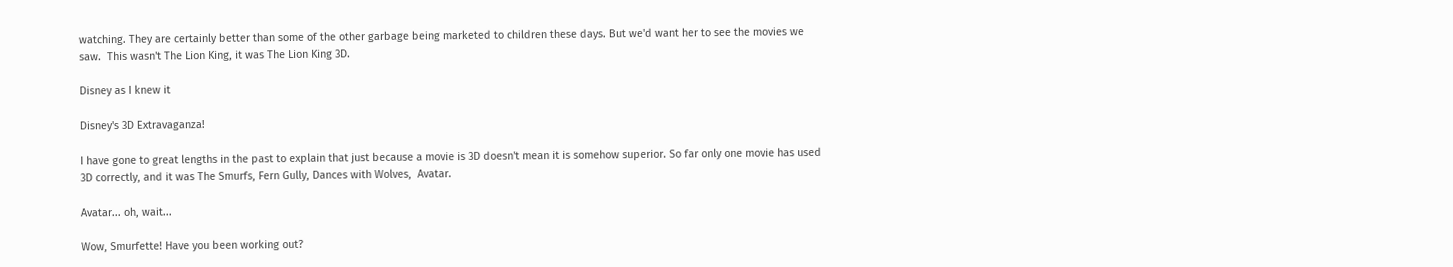watching. They are certainly better than some of the other garbage being marketed to children these days. But we'd want her to see the movies we saw.  This wasn't The Lion King, it was The Lion King 3D.

Disney as I knew it

Disney's 3D Extravaganza!

I have gone to great lengths in the past to explain that just because a movie is 3D doesn't mean it is somehow superior. So far only one movie has used 3D correctly, and it was The Smurfs, Fern Gully, Dances with Wolves,  Avatar.

Avatar... oh, wait...

Wow, Smurfette! Have you been working out?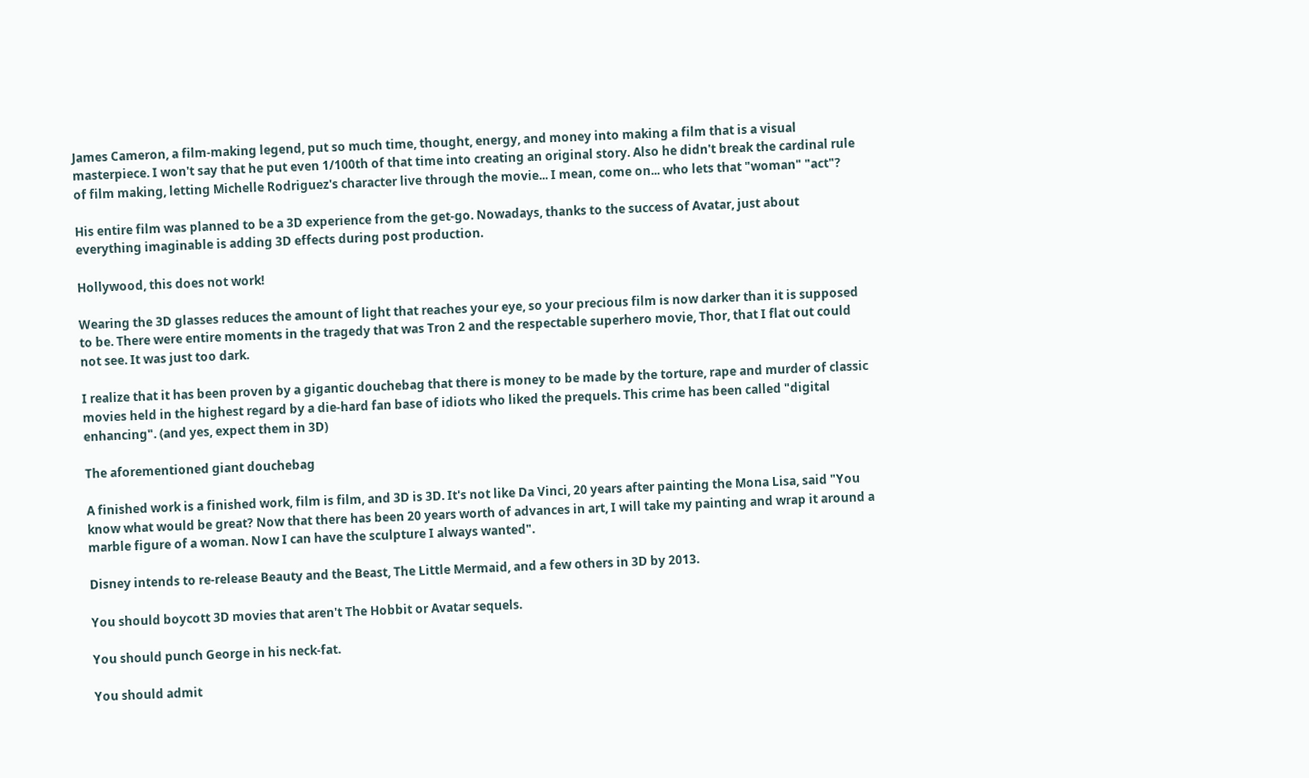James Cameron, a film-making legend, put so much time, thought, energy, and money into making a film that is a visual masterpiece. I won't say that he put even 1/100th of that time into creating an original story. Also he didn't break the cardinal rule of film making, letting Michelle Rodriguez's character live through the movie... I mean, come on... who lets that "woman" "act"?

His entire film was planned to be a 3D experience from the get-go. Nowadays, thanks to the success of Avatar, just about everything imaginable is adding 3D effects during post production.

Hollywood, this does not work!

Wearing the 3D glasses reduces the amount of light that reaches your eye, so your precious film is now darker than it is supposed to be. There were entire moments in the tragedy that was Tron 2 and the respectable superhero movie, Thor, that I flat out could not see. It was just too dark.

I realize that it has been proven by a gigantic douchebag that there is money to be made by the torture, rape and murder of classic movies held in the highest regard by a die-hard fan base of idiots who liked the prequels. This crime has been called "digital enhancing". (and yes, expect them in 3D)

The aforementioned giant douchebag

A finished work is a finished work, film is film, and 3D is 3D. It's not like Da Vinci, 20 years after painting the Mona Lisa, said "You know what would be great? Now that there has been 20 years worth of advances in art, I will take my painting and wrap it around a marble figure of a woman. Now I can have the sculpture I always wanted".

Disney intends to re-release Beauty and the Beast, The Little Mermaid, and a few others in 3D by 2013.

You should boycott 3D movies that aren't The Hobbit or Avatar sequels.

You should punch George in his neck-fat.

You should admit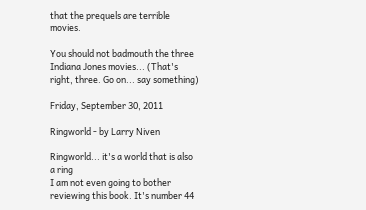that the prequels are terrible movies.

You should not badmouth the three Indiana Jones movies... (That's right, three. Go on... say something)

Friday, September 30, 2011

Ringworld - by Larry Niven

Ringworld... it's a world that is also a ring
I am not even going to bother reviewing this book. It's number 44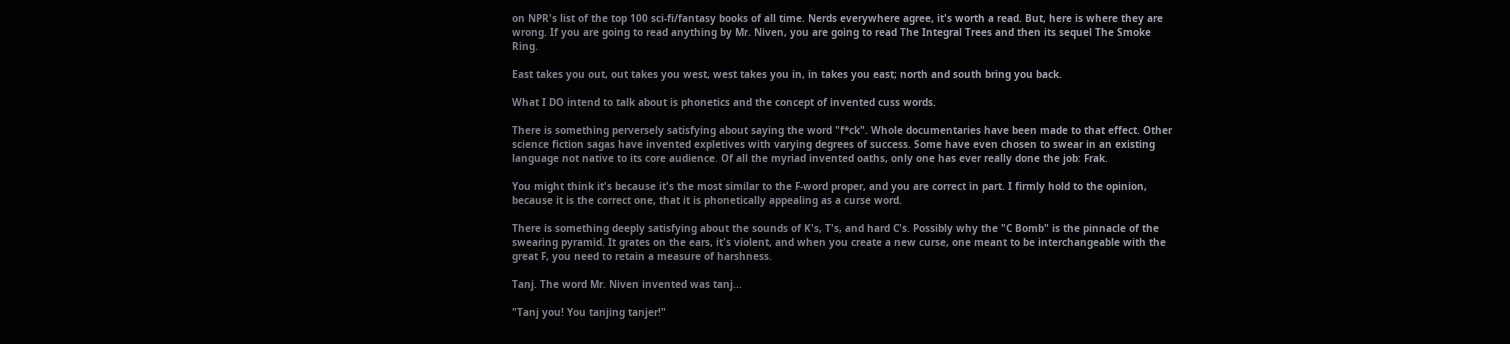on NPR's list of the top 100 sci-fi/fantasy books of all time. Nerds everywhere agree, it's worth a read. But, here is where they are wrong. If you are going to read anything by Mr. Niven, you are going to read The Integral Trees and then its sequel The Smoke Ring.

East takes you out, out takes you west, west takes you in, in takes you east; north and south bring you back.

What I DO intend to talk about is phonetics and the concept of invented cuss words.

There is something perversely satisfying about saying the word "f*ck". Whole documentaries have been made to that effect. Other science fiction sagas have invented expletives with varying degrees of success. Some have even chosen to swear in an existing language not native to its core audience. Of all the myriad invented oaths, only one has ever really done the job: Frak.

You might think it's because it's the most similar to the F-word proper, and you are correct in part. I firmly hold to the opinion, because it is the correct one, that it is phonetically appealing as a curse word.

There is something deeply satisfying about the sounds of K's, T's, and hard C's. Possibly why the "C Bomb" is the pinnacle of the swearing pyramid. It grates on the ears, it's violent, and when you create a new curse, one meant to be interchangeable with the great F, you need to retain a measure of harshness.

Tanj. The word Mr. Niven invented was tanj...

"Tanj you! You tanjing tanjer!"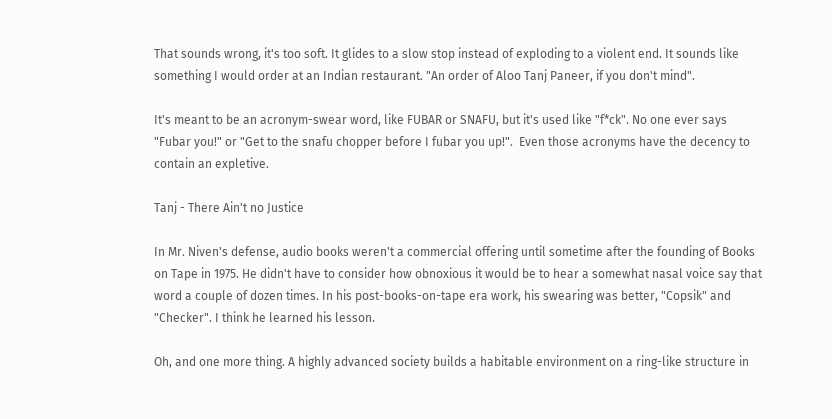That sounds wrong, it's too soft. It glides to a slow stop instead of exploding to a violent end. It sounds like something I would order at an Indian restaurant. "An order of Aloo Tanj Paneer, if you don't mind".

It's meant to be an acronym-swear word, like FUBAR or SNAFU, but it's used like "f*ck". No one ever says "Fubar you!" or "Get to the snafu chopper before I fubar you up!".  Even those acronyms have the decency to contain an expletive.

Tanj - There Ain't no Justice

In Mr. Niven's defense, audio books weren't a commercial offering until sometime after the founding of Books on Tape in 1975. He didn't have to consider how obnoxious it would be to hear a somewhat nasal voice say that word a couple of dozen times. In his post-books-on-tape era work, his swearing was better, "Copsik" and "Checker". I think he learned his lesson.

Oh, and one more thing. A highly advanced society builds a habitable environment on a ring-like structure in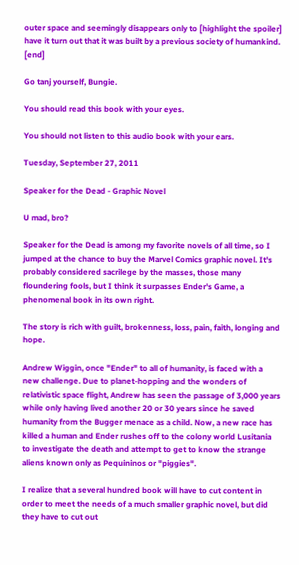outer space and seemingly disappears only to [highlight the spoiler] have it turn out that it was built by a previous society of humankind. [end]

Go tanj yourself, Bungie.

You should read this book with your eyes.

You should not listen to this audio book with your ears.

Tuesday, September 27, 2011

Speaker for the Dead - Graphic Novel

U mad, bro?

Speaker for the Dead is among my favorite novels of all time, so I jumped at the chance to buy the Marvel Comics graphic novel. It's probably considered sacrilege by the masses, those many floundering fools, but I think it surpasses Ender's Game, a phenomenal book in its own right.

The story is rich with guilt, brokenness, loss, pain, faith, longing and hope.

Andrew Wiggin, once "Ender" to all of humanity, is faced with a new challenge. Due to planet-hopping and the wonders of relativistic space flight, Andrew has seen the passage of 3,000 years while only having lived another 20 or 30 years since he saved humanity from the Bugger menace as a child. Now, a new race has killed a human and Ender rushes off to the colony world Lusitania to investigate the death and attempt to get to know the strange aliens known only as Pequininos or "piggies".

I realize that a several hundred book will have to cut content in order to meet the needs of a much smaller graphic novel, but did they have to cut out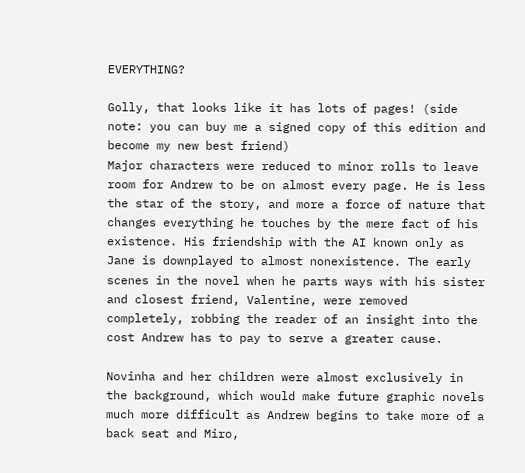EVERYTHING?

Golly, that looks like it has lots of pages! (side note: you can buy me a signed copy of this edition and become my new best friend)
Major characters were reduced to minor rolls to leave room for Andrew to be on almost every page. He is less the star of the story, and more a force of nature that changes everything he touches by the mere fact of his existence. His friendship with the AI known only as Jane is downplayed to almost nonexistence. The early scenes in the novel when he parts ways with his sister and closest friend, Valentine, were removed completely, robbing the reader of an insight into the cost Andrew has to pay to serve a greater cause.

Novinha and her children were almost exclusively in the background, which would make future graphic novels much more difficult as Andrew begins to take more of a back seat and Miro,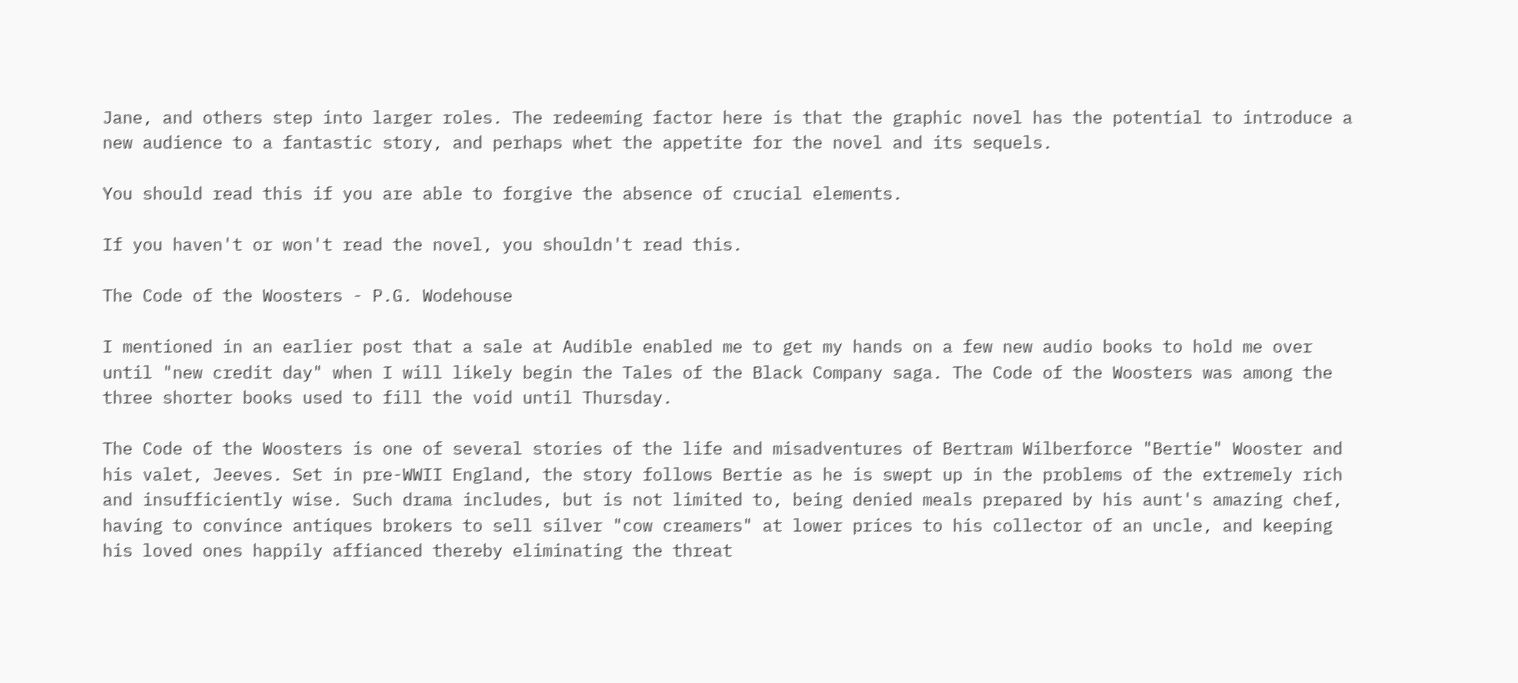Jane, and others step into larger roles. The redeeming factor here is that the graphic novel has the potential to introduce a new audience to a fantastic story, and perhaps whet the appetite for the novel and its sequels.

You should read this if you are able to forgive the absence of crucial elements.

If you haven't or won't read the novel, you shouldn't read this.

The Code of the Woosters - P.G. Wodehouse

I mentioned in an earlier post that a sale at Audible enabled me to get my hands on a few new audio books to hold me over until "new credit day" when I will likely begin the Tales of the Black Company saga. The Code of the Woosters was among the three shorter books used to fill the void until Thursday.

The Code of the Woosters is one of several stories of the life and misadventures of Bertram Wilberforce "Bertie" Wooster and his valet, Jeeves. Set in pre-WWII England, the story follows Bertie as he is swept up in the problems of the extremely rich and insufficiently wise. Such drama includes, but is not limited to, being denied meals prepared by his aunt's amazing chef, having to convince antiques brokers to sell silver "cow creamers" at lower prices to his collector of an uncle, and keeping his loved ones happily affianced thereby eliminating the threat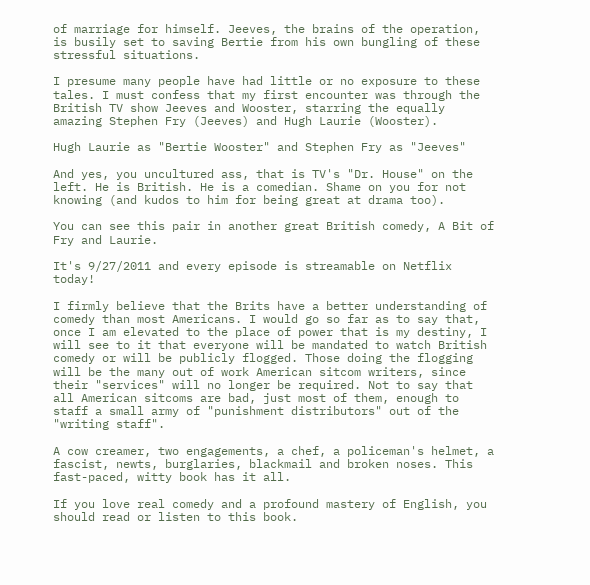of marriage for himself. Jeeves, the brains of the operation, is busily set to saving Bertie from his own bungling of these stressful situations.

I presume many people have had little or no exposure to these tales. I must confess that my first encounter was through the British TV show Jeeves and Wooster, starring the equally amazing Stephen Fry (Jeeves) and Hugh Laurie (Wooster).

Hugh Laurie as "Bertie Wooster" and Stephen Fry as "Jeeves"

And yes, you uncultured ass, that is TV's "Dr. House" on the left. He is British. He is a comedian. Shame on you for not knowing (and kudos to him for being great at drama too).

You can see this pair in another great British comedy, A Bit of Fry and Laurie.

It's 9/27/2011 and every episode is streamable on Netflix today!

I firmly believe that the Brits have a better understanding of comedy than most Americans. I would go so far as to say that, once I am elevated to the place of power that is my destiny, I will see to it that everyone will be mandated to watch British comedy or will be publicly flogged. Those doing the flogging will be the many out of work American sitcom writers, since their "services" will no longer be required. Not to say that all American sitcoms are bad, just most of them, enough to staff a small army of "punishment distributors" out of the "writing staff".

A cow creamer, two engagements, a chef, a policeman's helmet, a fascist, newts, burglaries, blackmail and broken noses. This fast-paced, witty book has it all.

If you love real comedy and a profound mastery of English, you should read or listen to this book.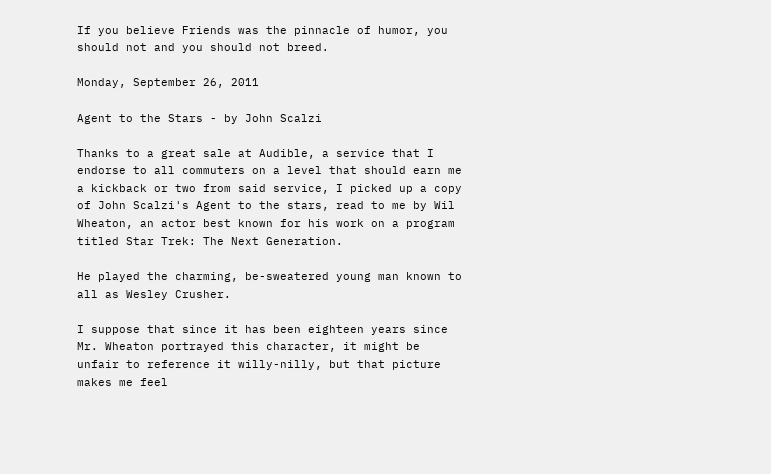If you believe Friends was the pinnacle of humor, you should not and you should not breed.

Monday, September 26, 2011

Agent to the Stars - by John Scalzi

Thanks to a great sale at Audible, a service that I endorse to all commuters on a level that should earn me a kickback or two from said service, I picked up a copy of John Scalzi's Agent to the stars, read to me by Wil Wheaton, an actor best known for his work on a program titled Star Trek: The Next Generation.

He played the charming, be-sweatered young man known to all as Wesley Crusher.

I suppose that since it has been eighteen years since Mr. Wheaton portrayed this character, it might be unfair to reference it willy-nilly, but that picture makes me feel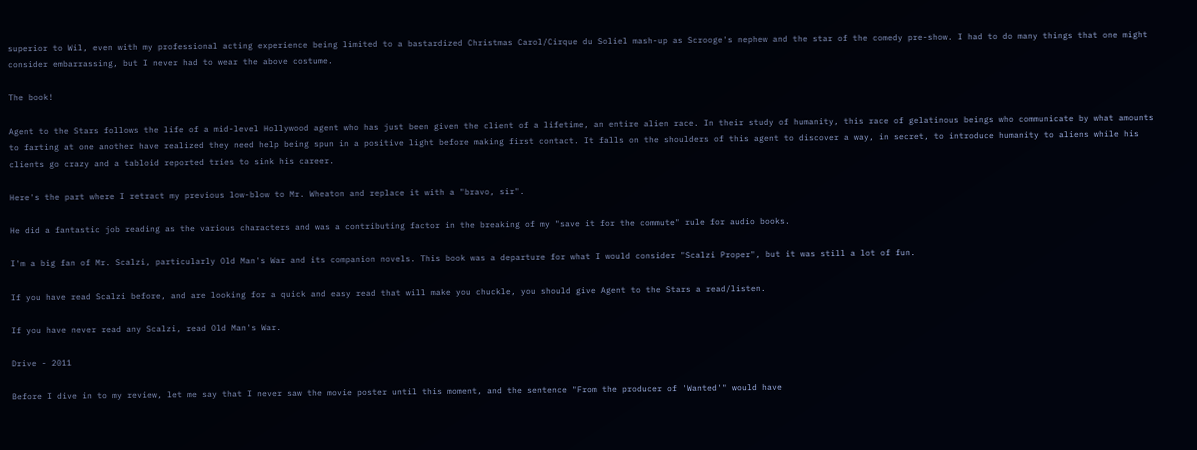superior to Wil, even with my professional acting experience being limited to a bastardized Christmas Carol/Cirque du Soliel mash-up as Scrooge's nephew and the star of the comedy pre-show. I had to do many things that one might consider embarrassing, but I never had to wear the above costume.

The book!

Agent to the Stars follows the life of a mid-level Hollywood agent who has just been given the client of a lifetime, an entire alien race. In their study of humanity, this race of gelatinous beings who communicate by what amounts to farting at one another have realized they need help being spun in a positive light before making first contact. It falls on the shoulders of this agent to discover a way, in secret, to introduce humanity to aliens while his clients go crazy and a tabloid reported tries to sink his career.

Here's the part where I retract my previous low-blow to Mr. Wheaton and replace it with a "bravo, sir".

He did a fantastic job reading as the various characters and was a contributing factor in the breaking of my "save it for the commute" rule for audio books.

I'm a big fan of Mr. Scalzi, particularly Old Man's War and its companion novels. This book was a departure for what I would consider "Scalzi Proper", but it was still a lot of fun.

If you have read Scalzi before, and are looking for a quick and easy read that will make you chuckle, you should give Agent to the Stars a read/listen.

If you have never read any Scalzi, read Old Man's War.

Drive - 2011

Before I dive in to my review, let me say that I never saw the movie poster until this moment, and the sentence "From the producer of 'Wanted'" would have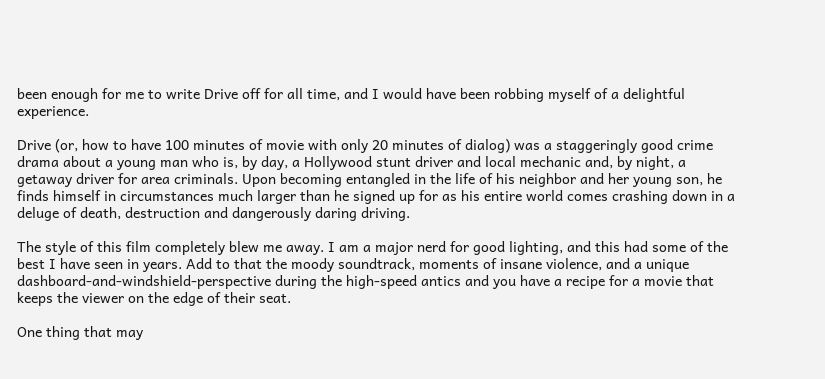been enough for me to write Drive off for all time, and I would have been robbing myself of a delightful experience.

Drive (or, how to have 100 minutes of movie with only 20 minutes of dialog) was a staggeringly good crime drama about a young man who is, by day, a Hollywood stunt driver and local mechanic and, by night, a getaway driver for area criminals. Upon becoming entangled in the life of his neighbor and her young son, he finds himself in circumstances much larger than he signed up for as his entire world comes crashing down in a deluge of death, destruction and dangerously daring driving.

The style of this film completely blew me away. I am a major nerd for good lighting, and this had some of the best I have seen in years. Add to that the moody soundtrack, moments of insane violence, and a unique dashboard-and-windshield-perspective during the high-speed antics and you have a recipe for a movie that keeps the viewer on the edge of their seat.

One thing that may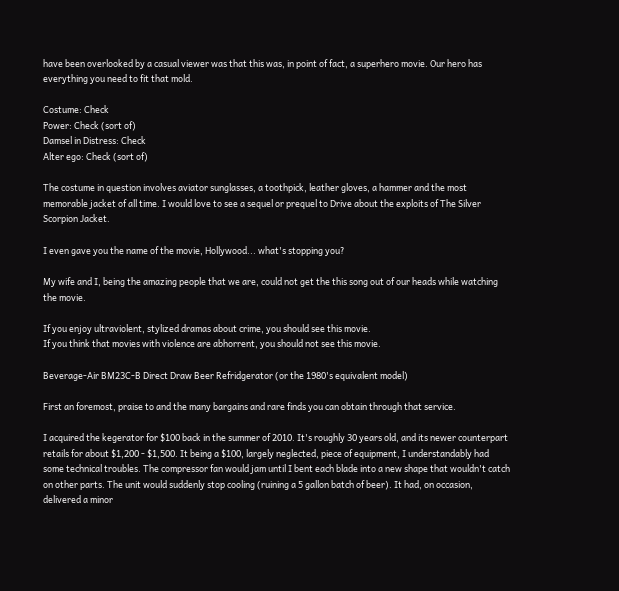have been overlooked by a casual viewer was that this was, in point of fact, a superhero movie. Our hero has everything you need to fit that mold.

Costume: Check
Power: Check (sort of)
Damsel in Distress: Check
Alter ego: Check (sort of)

The costume in question involves aviator sunglasses, a toothpick, leather gloves, a hammer and the most memorable jacket of all time. I would love to see a sequel or prequel to Drive about the exploits of The Silver Scorpion Jacket.

I even gave you the name of the movie, Hollywood... what's stopping you?

My wife and I, being the amazing people that we are, could not get the this song out of our heads while watching the movie.

If you enjoy ultraviolent, stylized dramas about crime, you should see this movie.
If you think that movies with violence are abhorrent, you should not see this movie.

Beverage-Air BM23C-B Direct Draw Beer Refridgerator (or the 1980's equivalent model)

First an foremost, praise to and the many bargains and rare finds you can obtain through that service.

I acquired the kegerator for $100 back in the summer of 2010. It's roughly 30 years old, and its newer counterpart retails for about $1,200 - $1,500. It being a $100, largely neglected, piece of equipment, I understandably had some technical troubles. The compressor fan would jam until I bent each blade into a new shape that wouldn't catch on other parts. The unit would suddenly stop cooling (ruining a 5 gallon batch of beer). It had, on occasion, delivered a minor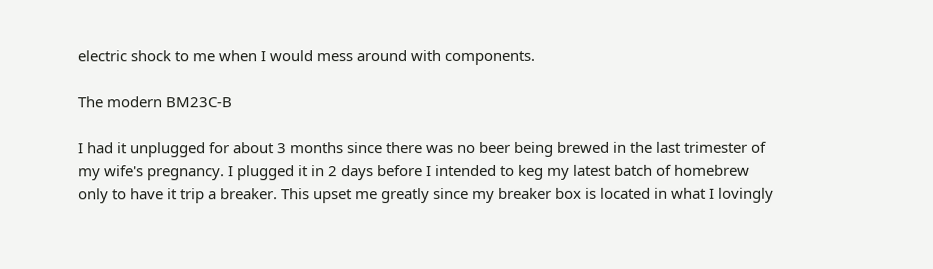electric shock to me when I would mess around with components.

The modern BM23C-B

I had it unplugged for about 3 months since there was no beer being brewed in the last trimester of my wife's pregnancy. I plugged it in 2 days before I intended to keg my latest batch of homebrew only to have it trip a breaker. This upset me greatly since my breaker box is located in what I lovingly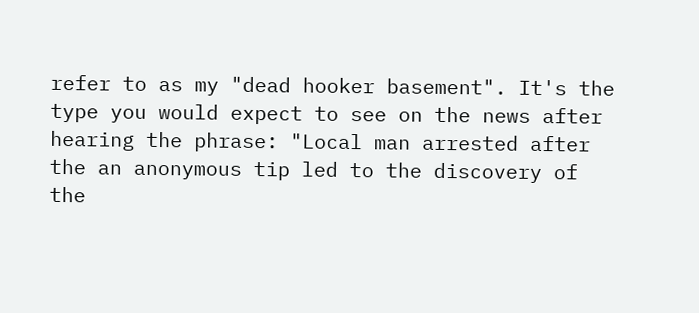refer to as my "dead hooker basement". It's the type you would expect to see on the news after hearing the phrase: "Local man arrested after the an anonymous tip led to the discovery of the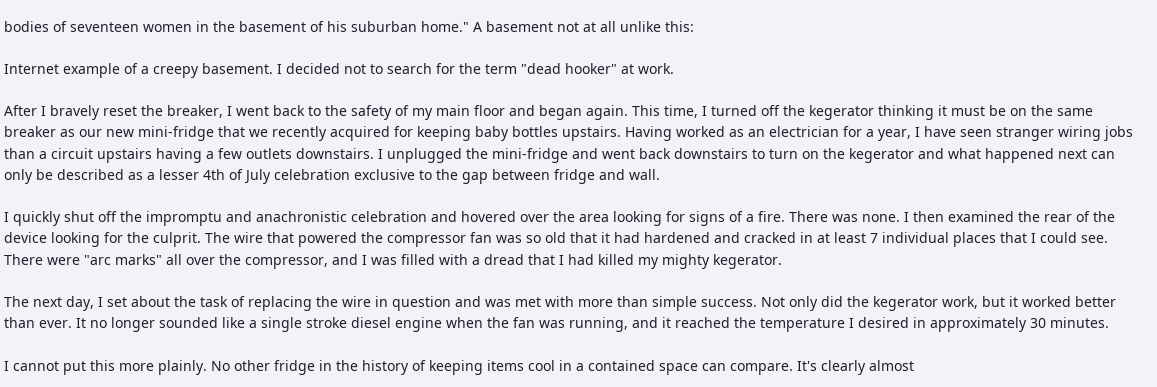bodies of seventeen women in the basement of his suburban home." A basement not at all unlike this:

Internet example of a creepy basement. I decided not to search for the term "dead hooker" at work.

After I bravely reset the breaker, I went back to the safety of my main floor and began again. This time, I turned off the kegerator thinking it must be on the same breaker as our new mini-fridge that we recently acquired for keeping baby bottles upstairs. Having worked as an electrician for a year, I have seen stranger wiring jobs than a circuit upstairs having a few outlets downstairs. I unplugged the mini-fridge and went back downstairs to turn on the kegerator and what happened next can only be described as a lesser 4th of July celebration exclusive to the gap between fridge and wall.

I quickly shut off the impromptu and anachronistic celebration and hovered over the area looking for signs of a fire. There was none. I then examined the rear of the device looking for the culprit. The wire that powered the compressor fan was so old that it had hardened and cracked in at least 7 individual places that I could see.  There were "arc marks" all over the compressor, and I was filled with a dread that I had killed my mighty kegerator.

The next day, I set about the task of replacing the wire in question and was met with more than simple success. Not only did the kegerator work, but it worked better than ever. It no longer sounded like a single stroke diesel engine when the fan was running, and it reached the temperature I desired in approximately 30 minutes.

I cannot put this more plainly. No other fridge in the history of keeping items cool in a contained space can compare. It's clearly almost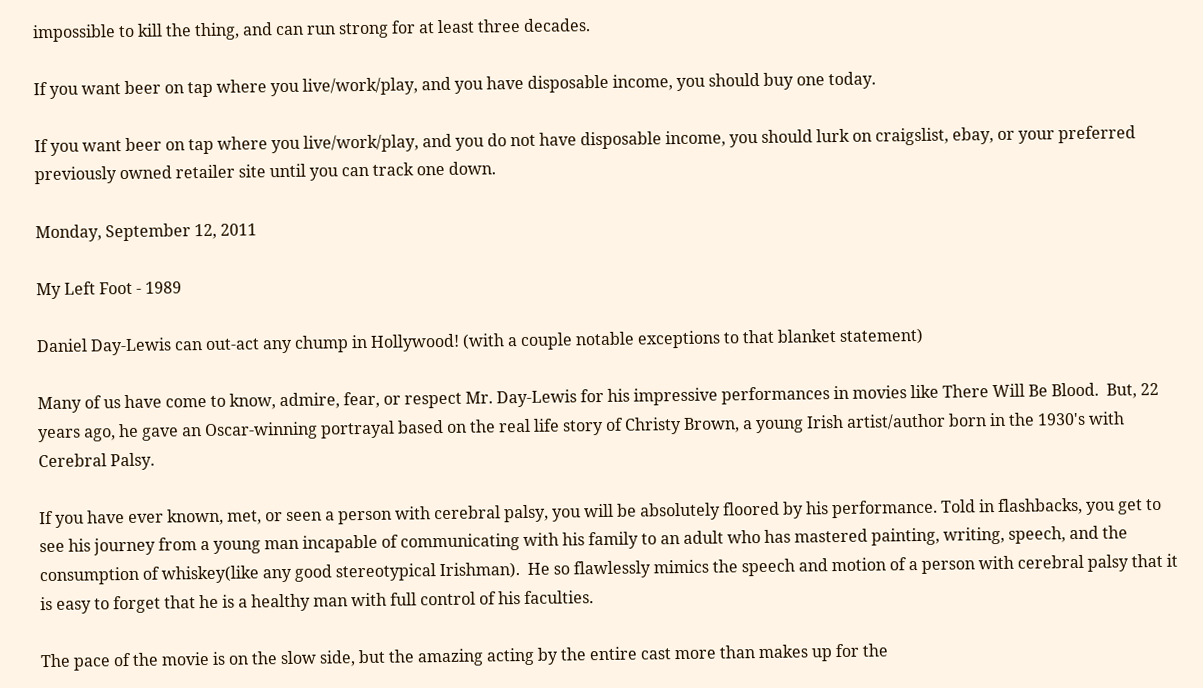impossible to kill the thing, and can run strong for at least three decades.

If you want beer on tap where you live/work/play, and you have disposable income, you should buy one today.

If you want beer on tap where you live/work/play, and you do not have disposable income, you should lurk on craigslist, ebay, or your preferred previously owned retailer site until you can track one down.

Monday, September 12, 2011

My Left Foot - 1989

Daniel Day-Lewis can out-act any chump in Hollywood! (with a couple notable exceptions to that blanket statement)

Many of us have come to know, admire, fear, or respect Mr. Day-Lewis for his impressive performances in movies like There Will Be Blood.  But, 22 years ago, he gave an Oscar-winning portrayal based on the real life story of Christy Brown, a young Irish artist/author born in the 1930's with Cerebral Palsy.

If you have ever known, met, or seen a person with cerebral palsy, you will be absolutely floored by his performance. Told in flashbacks, you get to see his journey from a young man incapable of communicating with his family to an adult who has mastered painting, writing, speech, and the consumption of whiskey(like any good stereotypical Irishman).  He so flawlessly mimics the speech and motion of a person with cerebral palsy that it is easy to forget that he is a healthy man with full control of his faculties.

The pace of the movie is on the slow side, but the amazing acting by the entire cast more than makes up for the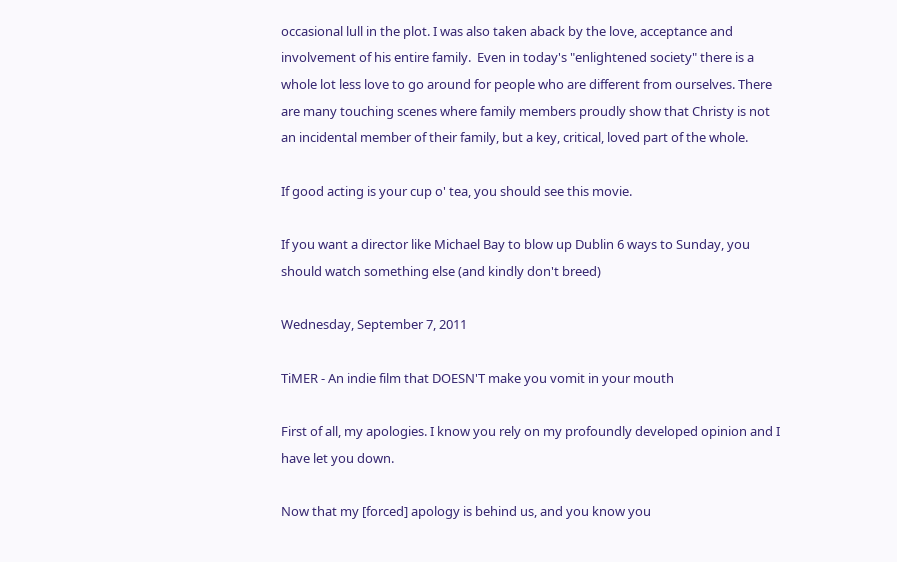occasional lull in the plot. I was also taken aback by the love, acceptance and involvement of his entire family.  Even in today's "enlightened society" there is a whole lot less love to go around for people who are different from ourselves. There are many touching scenes where family members proudly show that Christy is not an incidental member of their family, but a key, critical, loved part of the whole.

If good acting is your cup o' tea, you should see this movie.

If you want a director like Michael Bay to blow up Dublin 6 ways to Sunday, you should watch something else (and kindly don't breed)

Wednesday, September 7, 2011

TiMER - An indie film that DOESN'T make you vomit in your mouth

First of all, my apologies. I know you rely on my profoundly developed opinion and I have let you down.

Now that my [forced] apology is behind us, and you know you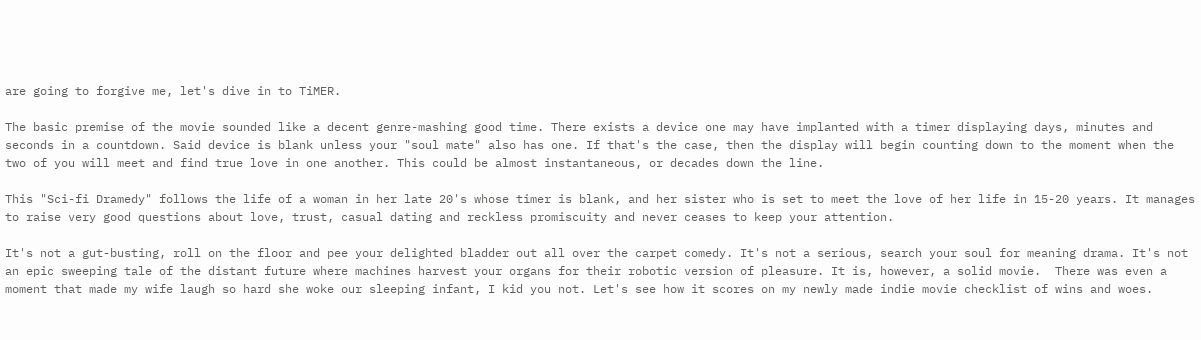are going to forgive me, let's dive in to TiMER.

The basic premise of the movie sounded like a decent genre-mashing good time. There exists a device one may have implanted with a timer displaying days, minutes and seconds in a countdown. Said device is blank unless your "soul mate" also has one. If that's the case, then the display will begin counting down to the moment when the two of you will meet and find true love in one another. This could be almost instantaneous, or decades down the line.

This "Sci-fi Dramedy" follows the life of a woman in her late 20's whose timer is blank, and her sister who is set to meet the love of her life in 15-20 years. It manages to raise very good questions about love, trust, casual dating and reckless promiscuity and never ceases to keep your attention.

It's not a gut-busting, roll on the floor and pee your delighted bladder out all over the carpet comedy. It's not a serious, search your soul for meaning drama. It's not an epic sweeping tale of the distant future where machines harvest your organs for their robotic version of pleasure. It is, however, a solid movie.  There was even a moment that made my wife laugh so hard she woke our sleeping infant, I kid you not. Let's see how it scores on my newly made indie movie checklist of wins and woes.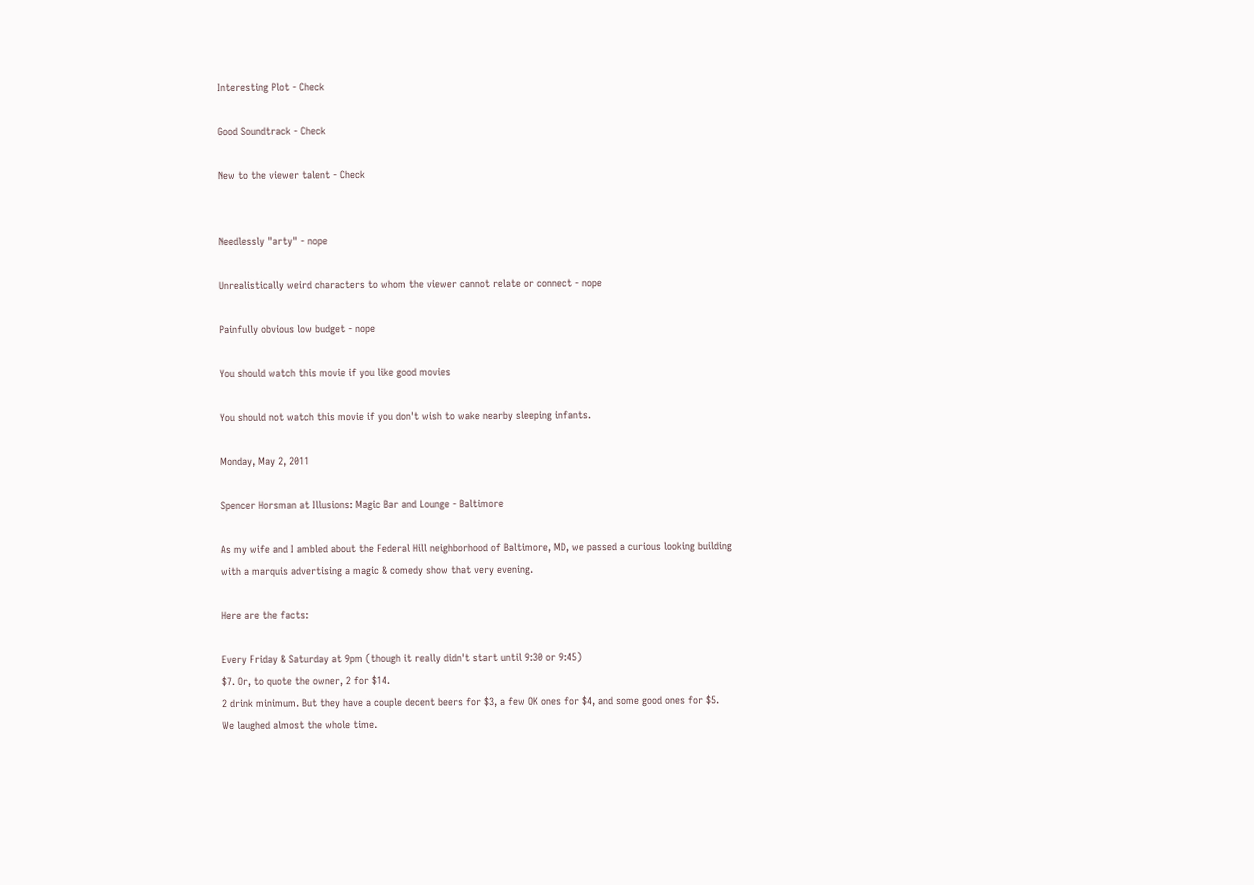Interesting Plot - Check

Good Soundtrack - Check

New to the viewer talent - Check


Needlessly "arty" - nope

Unrealistically weird characters to whom the viewer cannot relate or connect - nope

Painfully obvious low budget - nope

You should watch this movie if you like good movies

You should not watch this movie if you don't wish to wake nearby sleeping infants.

Monday, May 2, 2011

Spencer Horsman at Illusions: Magic Bar and Lounge - Baltimore

As my wife and I ambled about the Federal Hill neighborhood of Baltimore, MD, we passed a curious looking building with a marquis advertising a magic & comedy show that very evening.

Here are the facts:

Every Friday & Saturday at 9pm (though it really didn't start until 9:30 or 9:45)
$7. Or, to quote the owner, 2 for $14.
2 drink minimum. But they have a couple decent beers for $3, a few OK ones for $4, and some good ones for $5.
We laughed almost the whole time.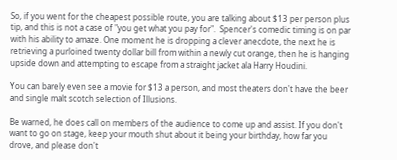So, if you went for the cheapest possible route, you are talking about $13 per person plus tip, and this is not a case of "you get what you pay for".  Spencer's comedic timing is on par with his ability to amaze. One moment he is dropping a clever anecdote, the next he is retrieving a purloined twenty dollar bill from within a newly cut orange, then he is hanging upside down and attempting to escape from a straight jacket ala Harry Houdini.

You can barely even see a movie for $13 a person, and most theaters don't have the beer and single malt scotch selection of Illusions.

Be warned, he does call on members of the audience to come up and assist. If you don't want to go on stage, keep your mouth shut about it being your birthday, how far you drove, and please don't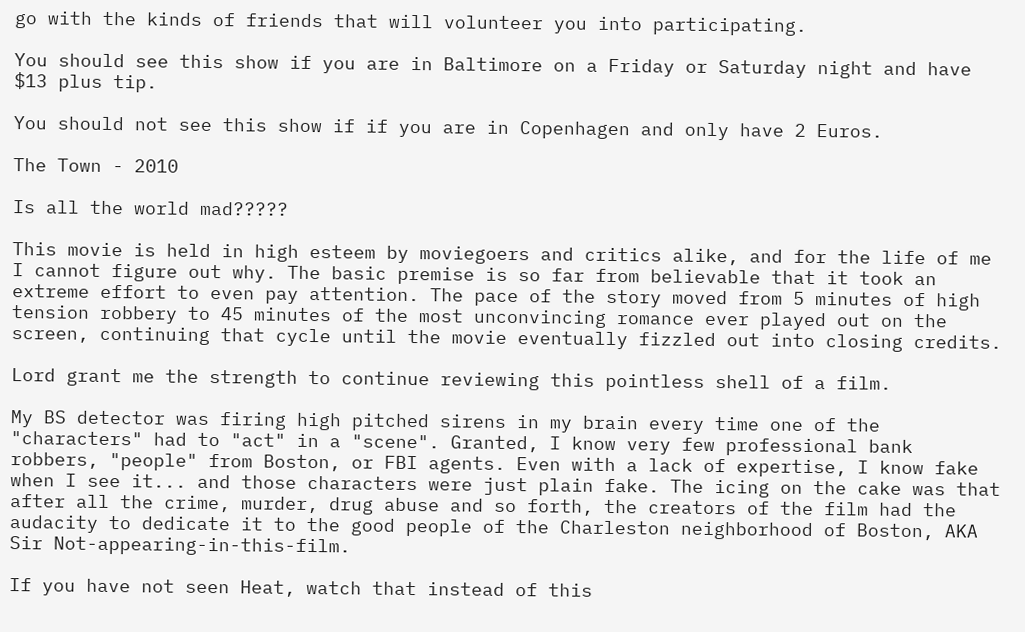go with the kinds of friends that will volunteer you into participating.

You should see this show if you are in Baltimore on a Friday or Saturday night and have $13 plus tip.

You should not see this show if if you are in Copenhagen and only have 2 Euros.

The Town - 2010

Is all the world mad?????

This movie is held in high esteem by moviegoers and critics alike, and for the life of me I cannot figure out why. The basic premise is so far from believable that it took an extreme effort to even pay attention. The pace of the story moved from 5 minutes of high tension robbery to 45 minutes of the most unconvincing romance ever played out on the screen, continuing that cycle until the movie eventually fizzled out into closing credits.

Lord grant me the strength to continue reviewing this pointless shell of a film.

My BS detector was firing high pitched sirens in my brain every time one of the "characters" had to "act" in a "scene". Granted, I know very few professional bank robbers, "people" from Boston, or FBI agents. Even with a lack of expertise, I know fake when I see it... and those characters were just plain fake. The icing on the cake was that after all the crime, murder, drug abuse and so forth, the creators of the film had the audacity to dedicate it to the good people of the Charleston neighborhood of Boston, AKA Sir Not-appearing-in-this-film.

If you have not seen Heat, watch that instead of this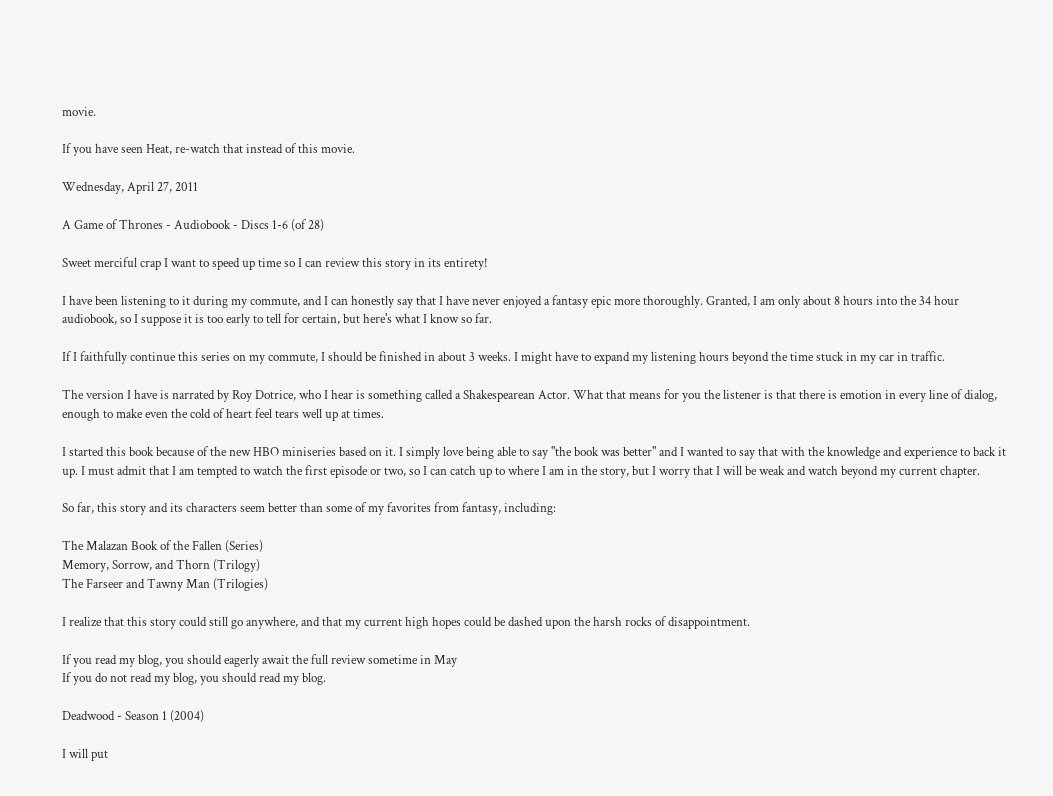movie.

If you have seen Heat, re-watch that instead of this movie.

Wednesday, April 27, 2011

A Game of Thrones - Audiobook - Discs 1-6 (of 28)

Sweet merciful crap I want to speed up time so I can review this story in its entirety!

I have been listening to it during my commute, and I can honestly say that I have never enjoyed a fantasy epic more thoroughly. Granted, I am only about 8 hours into the 34 hour audiobook, so I suppose it is too early to tell for certain, but here's what I know so far.

If I faithfully continue this series on my commute, I should be finished in about 3 weeks. I might have to expand my listening hours beyond the time stuck in my car in traffic.

The version I have is narrated by Roy Dotrice, who I hear is something called a Shakespearean Actor. What that means for you the listener is that there is emotion in every line of dialog, enough to make even the cold of heart feel tears well up at times.

I started this book because of the new HBO miniseries based on it. I simply love being able to say "the book was better" and I wanted to say that with the knowledge and experience to back it up. I must admit that I am tempted to watch the first episode or two, so I can catch up to where I am in the story, but I worry that I will be weak and watch beyond my current chapter.

So far, this story and its characters seem better than some of my favorites from fantasy, including:

The Malazan Book of the Fallen (Series)
Memory, Sorrow, and Thorn (Trilogy)
The Farseer and Tawny Man (Trilogies)

I realize that this story could still go anywhere, and that my current high hopes could be dashed upon the harsh rocks of disappointment.

If you read my blog, you should eagerly await the full review sometime in May
If you do not read my blog, you should read my blog.

Deadwood - Season 1 (2004)

I will put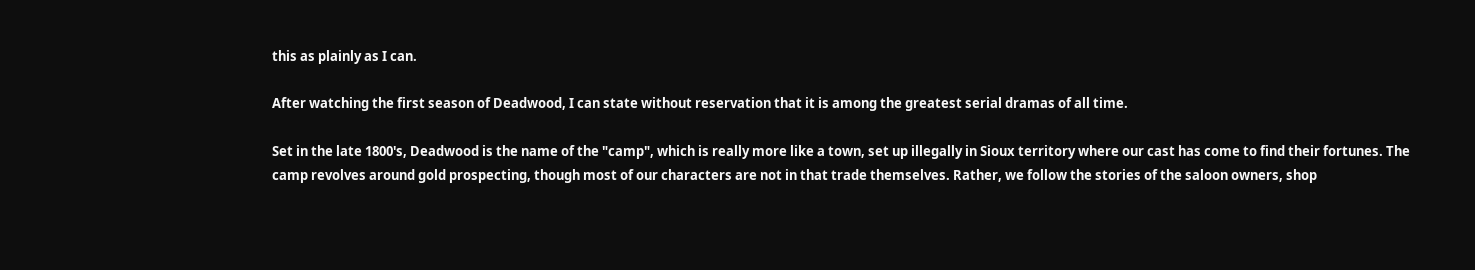this as plainly as I can.

After watching the first season of Deadwood, I can state without reservation that it is among the greatest serial dramas of all time.

Set in the late 1800's, Deadwood is the name of the "camp", which is really more like a town, set up illegally in Sioux territory where our cast has come to find their fortunes. The camp revolves around gold prospecting, though most of our characters are not in that trade themselves. Rather, we follow the stories of the saloon owners, shop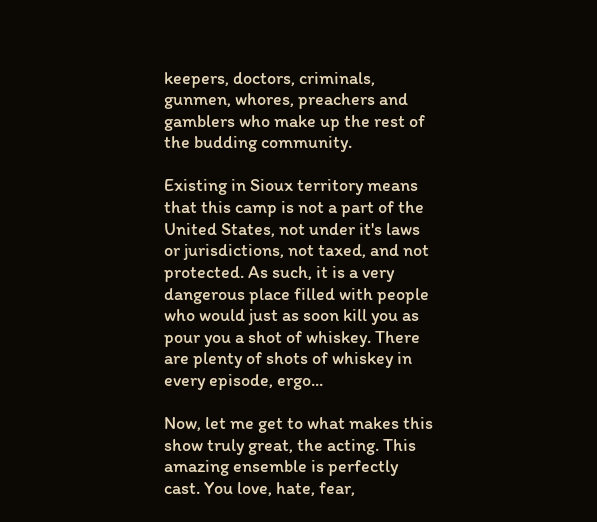keepers, doctors, criminals, gunmen, whores, preachers and gamblers who make up the rest of the budding community.

Existing in Sioux territory means that this camp is not a part of the United States, not under it's laws or jurisdictions, not taxed, and not protected. As such, it is a very dangerous place filled with people who would just as soon kill you as pour you a shot of whiskey. There are plenty of shots of whiskey in every episode, ergo...

Now, let me get to what makes this show truly great, the acting. This amazing ensemble is perfectly cast. You love, hate, fear,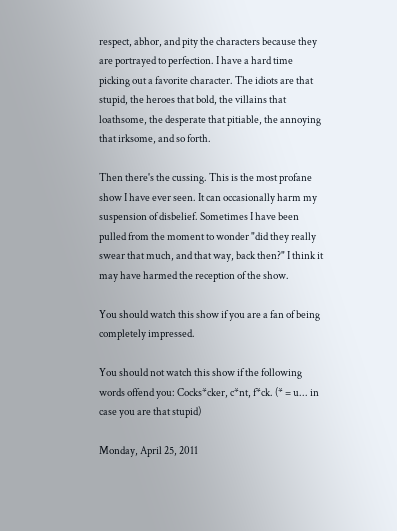respect, abhor, and pity the characters because they are portrayed to perfection. I have a hard time picking out a favorite character. The idiots are that stupid, the heroes that bold, the villains that loathsome, the desperate that pitiable, the annoying that irksome, and so forth.

Then there's the cussing. This is the most profane show I have ever seen. It can occasionally harm my suspension of disbelief. Sometimes I have been pulled from the moment to wonder "did they really swear that much, and that way, back then?" I think it may have harmed the reception of the show.

You should watch this show if you are a fan of being completely impressed.

You should not watch this show if the following words offend you: Cocks*cker, c*nt, f*ck. (* = u... in case you are that stupid)

Monday, April 25, 2011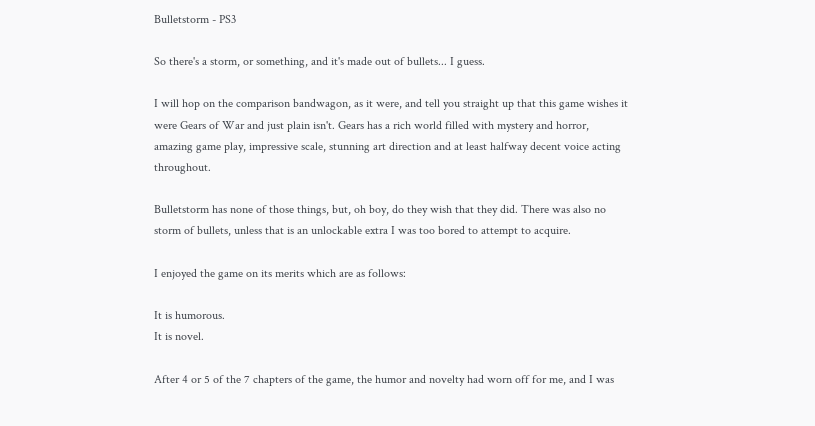Bulletstorm - PS3

So there's a storm, or something, and it's made out of bullets... I guess.

I will hop on the comparison bandwagon, as it were, and tell you straight up that this game wishes it were Gears of War and just plain isn't. Gears has a rich world filled with mystery and horror, amazing game play, impressive scale, stunning art direction and at least halfway decent voice acting throughout.

Bulletstorm has none of those things, but, oh boy, do they wish that they did. There was also no storm of bullets, unless that is an unlockable extra I was too bored to attempt to acquire.

I enjoyed the game on its merits which are as follows:

It is humorous.
It is novel.

After 4 or 5 of the 7 chapters of the game, the humor and novelty had worn off for me, and I was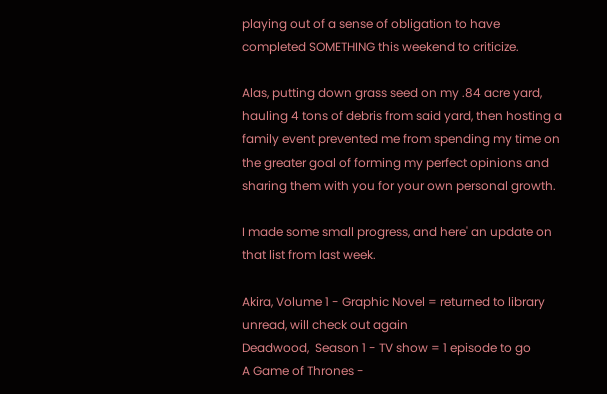playing out of a sense of obligation to have completed SOMETHING this weekend to criticize.

Alas, putting down grass seed on my .84 acre yard, hauling 4 tons of debris from said yard, then hosting a family event prevented me from spending my time on the greater goal of forming my perfect opinions and sharing them with you for your own personal growth.

I made some small progress, and here' an update on that list from last week.

Akira, Volume 1 - Graphic Novel = returned to library unread, will check out again
Deadwood,  Season 1 - TV show = 1 episode to go
A Game of Thrones -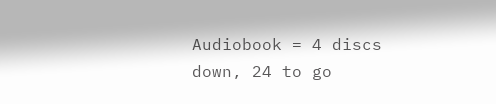Audiobook = 4 discs down, 24 to go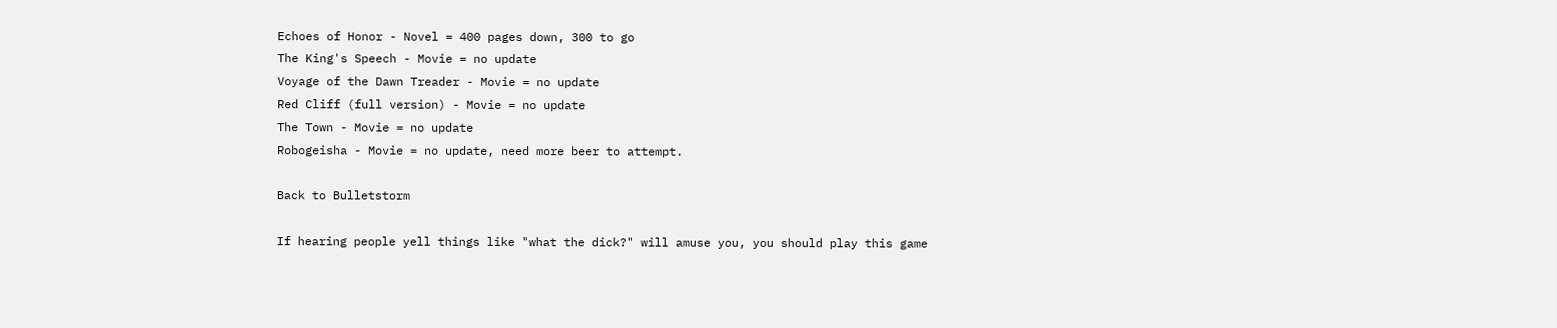Echoes of Honor - Novel = 400 pages down, 300 to go
The King's Speech - Movie = no update
Voyage of the Dawn Treader - Movie = no update
Red Cliff (full version) - Movie = no update
The Town - Movie = no update
Robogeisha - Movie = no update, need more beer to attempt.

Back to Bulletstorm

If hearing people yell things like "what the dick?" will amuse you, you should play this game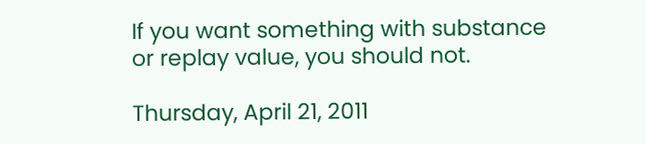If you want something with substance or replay value, you should not.

Thursday, April 21, 2011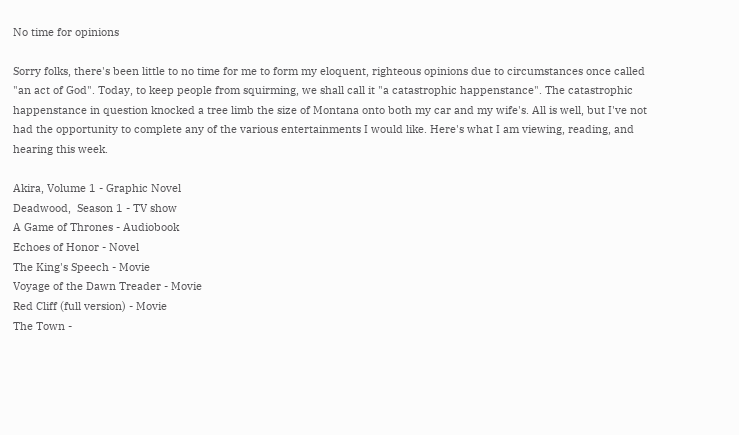No time for opinions

Sorry folks, there's been little to no time for me to form my eloquent, righteous opinions due to circumstances once called "an act of God". Today, to keep people from squirming, we shall call it "a catastrophic happenstance". The catastrophic happenstance in question knocked a tree limb the size of Montana onto both my car and my wife's. All is well, but I've not had the opportunity to complete any of the various entertainments I would like. Here's what I am viewing, reading, and hearing this week.

Akira, Volume 1 - Graphic Novel
Deadwood,  Season 1 - TV show
A Game of Thrones - Audiobook
Echoes of Honor - Novel
The King's Speech - Movie
Voyage of the Dawn Treader - Movie
Red Cliff (full version) - Movie
The Town -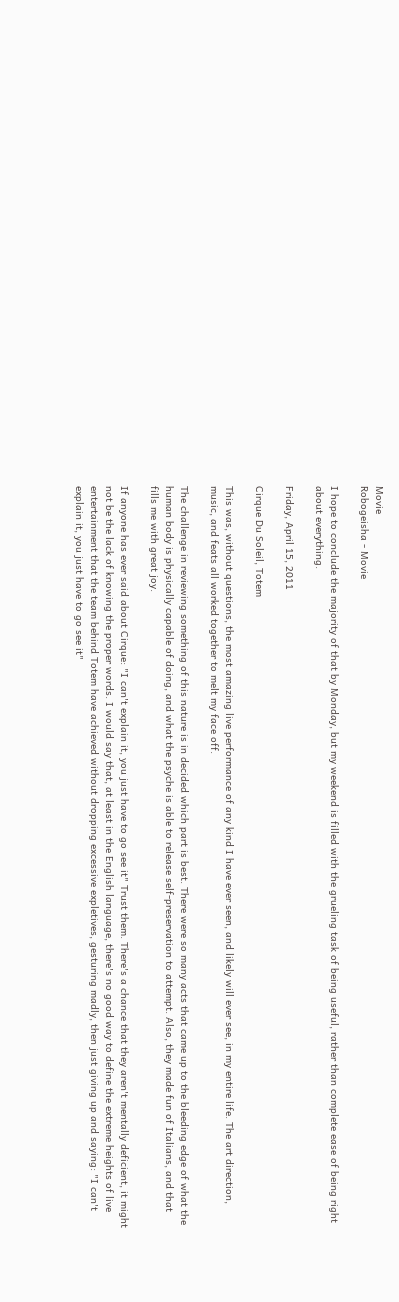Movie
Robogeisha - Movie

I hope to conclude the majority of that by Monday, but my weekend is filled with the grueling task of being useful, rather than complete ease of being right about everything.

Friday, April 15, 2011

Cirque Du Soleil, Totem

This was, without questions, the most amazing live performance of any kind I have ever seen, and likely will ever see, in my entire life. The art direction, music, and feats all worked together to melt my face off.

The challenge in reviewing something of this nature is in decided which part is best. There were so many acts that came up to the bleeding edge of what the human body is physically capable of doing, and what the psyche is able to release self-preservation to attempt. Also, they made fun of Italians, and that fills me with great joy.

If anyone has ever said about Cirque: "I can't explain it, you just have to go see it" Trust them. There's a chance that they aren't mentally deficient, it might not be the lack of knowing the proper words. I would say that, at least in the English language, there's no good way to define the extreme heights of live entertainment that the team behind Totem have achieved without dropping excessive expletives, gesturing madly, then just giving up and saying: "I can't explain it, you just have to go see it"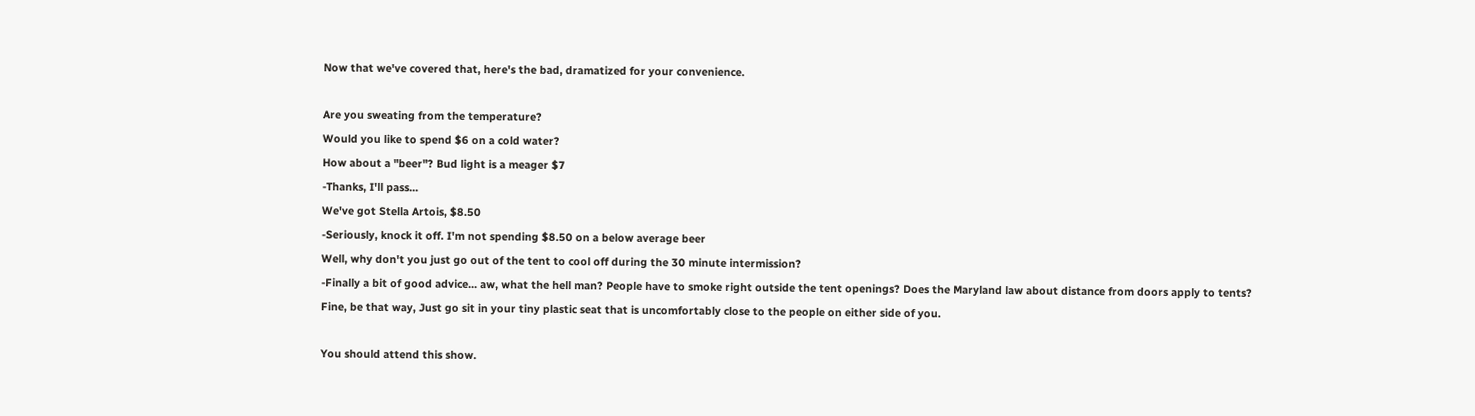Now that we've covered that, here's the bad, dramatized for your convenience.

Are you sweating from the temperature?
Would you like to spend $6 on a cold water?
How about a "beer"? Bud light is a meager $7
-Thanks, I'll pass...
We've got Stella Artois, $8.50
-Seriously, knock it off. I'm not spending $8.50 on a below average beer
Well, why don't you just go out of the tent to cool off during the 30 minute intermission?
-Finally a bit of good advice... aw, what the hell man? People have to smoke right outside the tent openings? Does the Maryland law about distance from doors apply to tents?
Fine, be that way, Just go sit in your tiny plastic seat that is uncomfortably close to the people on either side of you.

You should attend this show.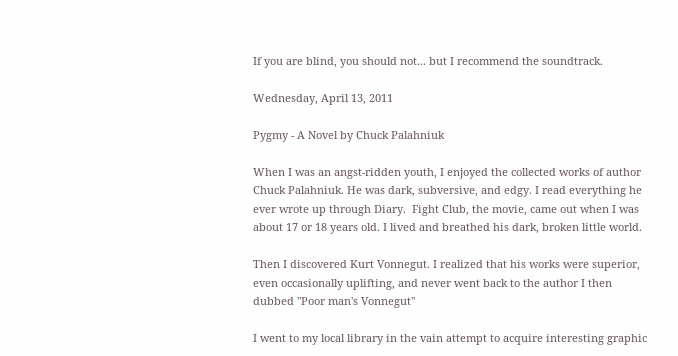If you are blind, you should not... but I recommend the soundtrack.

Wednesday, April 13, 2011

Pygmy - A Novel by Chuck Palahniuk

When I was an angst-ridden youth, I enjoyed the collected works of author Chuck Palahniuk. He was dark, subversive, and edgy. I read everything he ever wrote up through Diary.  Fight Club, the movie, came out when I was about 17 or 18 years old. I lived and breathed his dark, broken little world.

Then I discovered Kurt Vonnegut. I realized that his works were superior, even occasionally uplifting, and never went back to the author I then dubbed "Poor man's Vonnegut"

I went to my local library in the vain attempt to acquire interesting graphic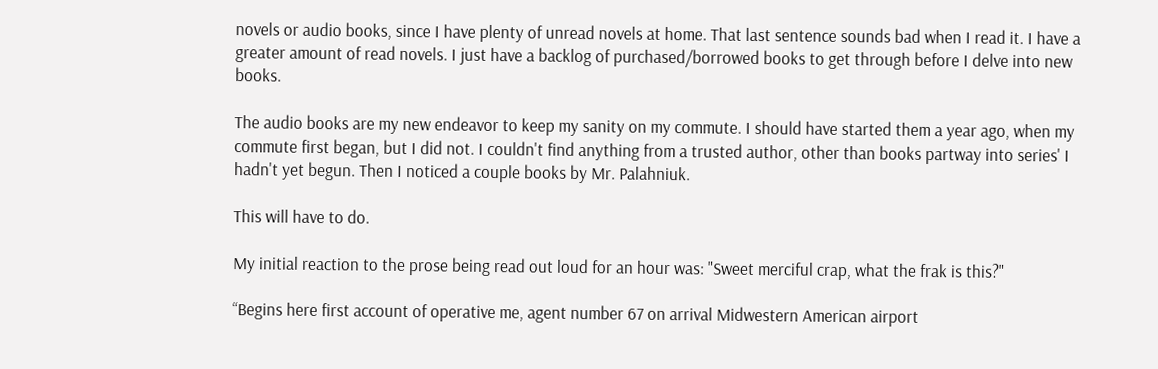novels or audio books, since I have plenty of unread novels at home. That last sentence sounds bad when I read it. I have a greater amount of read novels. I just have a backlog of purchased/borrowed books to get through before I delve into new books.

The audio books are my new endeavor to keep my sanity on my commute. I should have started them a year ago, when my commute first began, but I did not. I couldn't find anything from a trusted author, other than books partway into series' I hadn't yet begun. Then I noticed a couple books by Mr. Palahniuk.

This will have to do.

My initial reaction to the prose being read out loud for an hour was: "Sweet merciful crap, what the frak is this?"

“Begins here first account of operative me, agent number 67 on arrival Midwestern American airport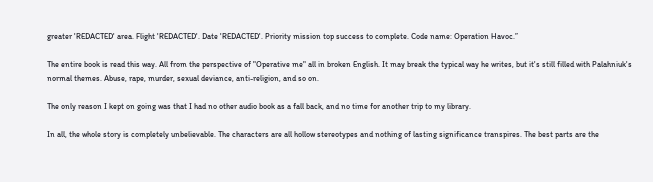greater 'REDACTED' area. Flight 'REDACTED'. Date 'REDACTED'. Priority mission top success to complete. Code name: Operation Havoc.”

The entire book is read this way. All from the perspective of "Operative me" all in broken English. It may break the typical way he writes, but it's still filled with Palahniuk's normal themes. Abuse, rape, murder, sexual deviance, anti-religion, and so on.

The only reason I kept on going was that I had no other audio book as a fall back, and no time for another trip to my library.

In all, the whole story is completely unbelievable. The characters are all hollow stereotypes and nothing of lasting significance transpires. The best parts are the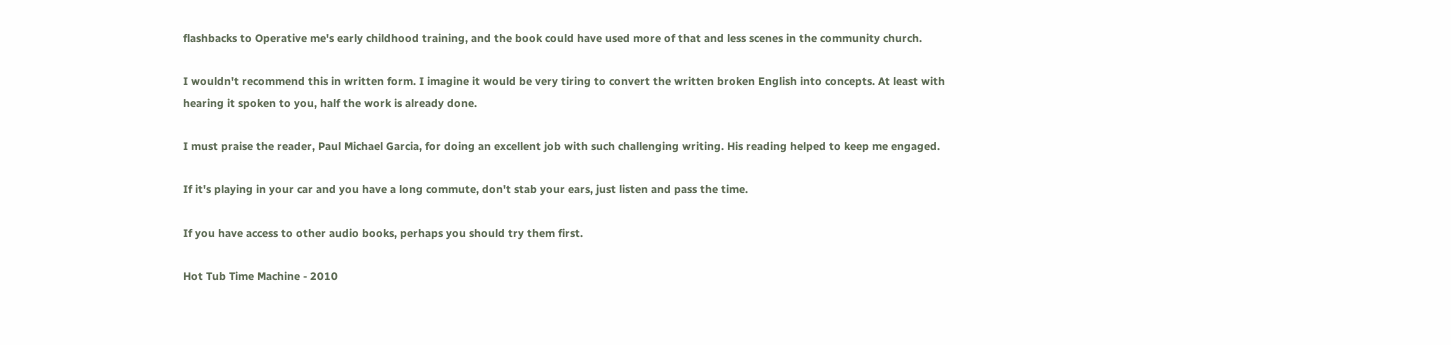flashbacks to Operative me's early childhood training, and the book could have used more of that and less scenes in the community church.

I wouldn't recommend this in written form. I imagine it would be very tiring to convert the written broken English into concepts. At least with hearing it spoken to you, half the work is already done.

I must praise the reader, Paul Michael Garcia, for doing an excellent job with such challenging writing. His reading helped to keep me engaged.

If it's playing in your car and you have a long commute, don't stab your ears, just listen and pass the time.

If you have access to other audio books, perhaps you should try them first.

Hot Tub Time Machine - 2010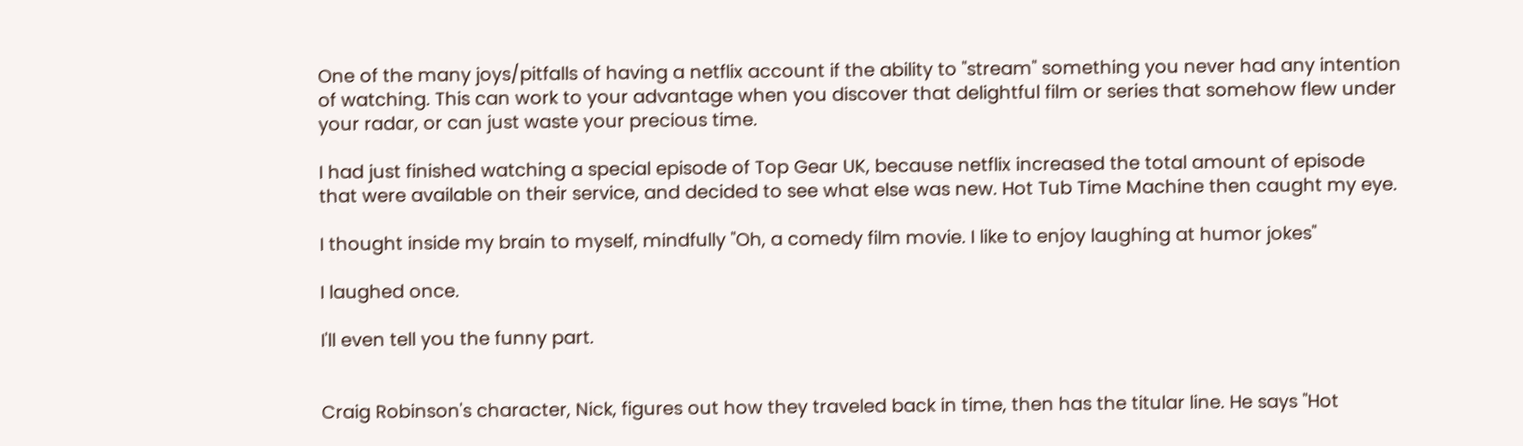One of the many joys/pitfalls of having a netflix account if the ability to "stream" something you never had any intention of watching. This can work to your advantage when you discover that delightful film or series that somehow flew under your radar, or can just waste your precious time.

I had just finished watching a special episode of Top Gear UK, because netflix increased the total amount of episode that were available on their service, and decided to see what else was new. Hot Tub Time Machine then caught my eye.

I thought inside my brain to myself, mindfully "Oh, a comedy film movie. I like to enjoy laughing at humor jokes"

I laughed once.

I'll even tell you the funny part.


Craig Robinson's character, Nick, figures out how they traveled back in time, then has the titular line. He says "Hot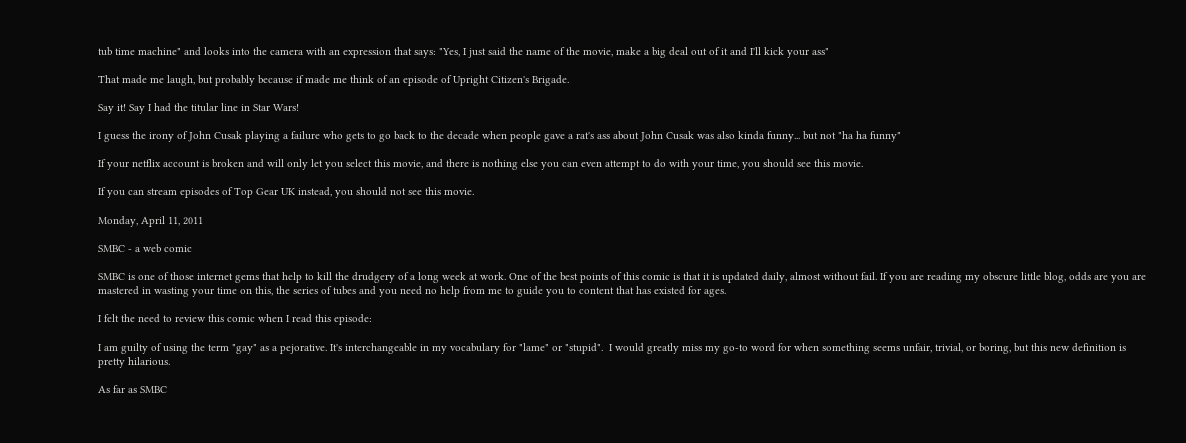tub time machine" and looks into the camera with an expression that says: "Yes, I just said the name of the movie, make a big deal out of it and I'll kick your ass"

That made me laugh, but probably because if made me think of an episode of Upright Citizen's Brigade.

Say it! Say I had the titular line in Star Wars!

I guess the irony of John Cusak playing a failure who gets to go back to the decade when people gave a rat's ass about John Cusak was also kinda funny... but not "ha ha funny"

If your netflix account is broken and will only let you select this movie, and there is nothing else you can even attempt to do with your time, you should see this movie.

If you can stream episodes of Top Gear UK instead, you should not see this movie.

Monday, April 11, 2011

SMBC - a web comic

SMBC is one of those internet gems that help to kill the drudgery of a long week at work. One of the best points of this comic is that it is updated daily, almost without fail. If you are reading my obscure little blog, odds are you are mastered in wasting your time on this, the series of tubes and you need no help from me to guide you to content that has existed for ages.

I felt the need to review this comic when I read this episode:

I am guilty of using the term "gay" as a pejorative. It's interchangeable in my vocabulary for "lame" or "stupid".  I would greatly miss my go-to word for when something seems unfair, trivial, or boring, but this new definition is pretty hilarious.

As far as SMBC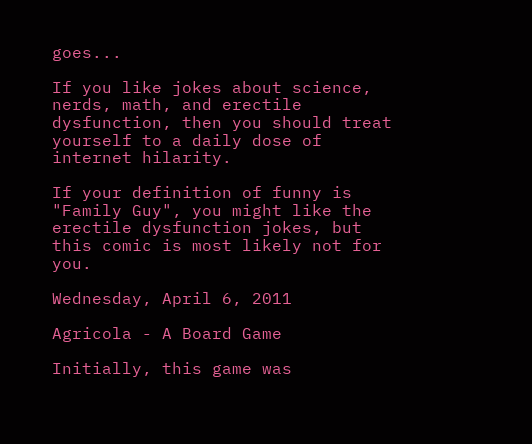goes...

If you like jokes about science, nerds, math, and erectile dysfunction, then you should treat yourself to a daily dose of internet hilarity.

If your definition of funny is "Family Guy", you might like the erectile dysfunction jokes, but this comic is most likely not for you.

Wednesday, April 6, 2011

Agricola - A Board Game

Initially, this game was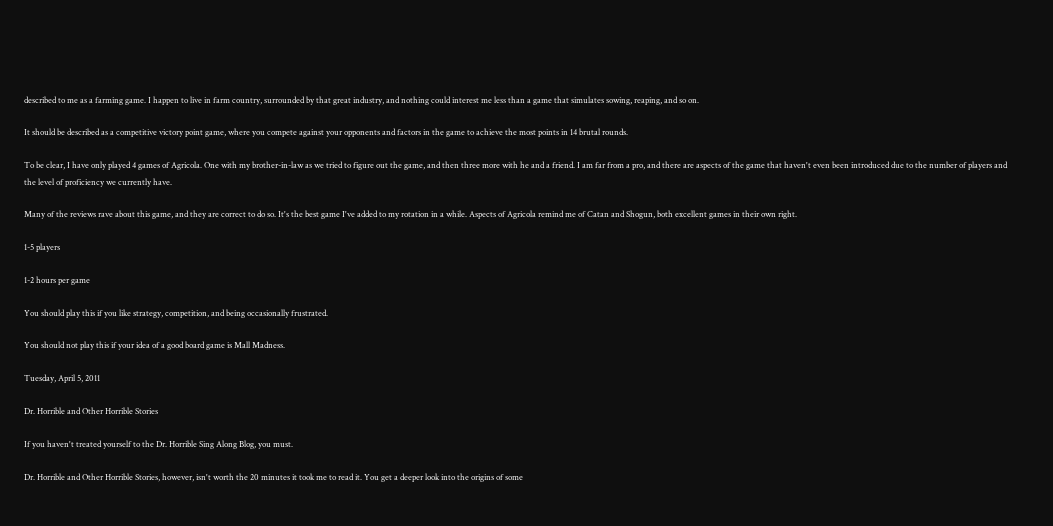described to me as a farming game. I happen to live in farm country, surrounded by that great industry, and nothing could interest me less than a game that simulates sowing, reaping, and so on.

It should be described as a competitive victory point game, where you compete against your opponents and factors in the game to achieve the most points in 14 brutal rounds.

To be clear, I have only played 4 games of Agricola. One with my brother-in-law as we tried to figure out the game, and then three more with he and a friend. I am far from a pro, and there are aspects of the game that haven't even been introduced due to the number of players and the level of proficiency we currently have.

Many of the reviews rave about this game, and they are correct to do so. It's the best game I've added to my rotation in a while. Aspects of Agricola remind me of Catan and Shogun, both excellent games in their own right.

1-5 players

1-2 hours per game

You should play this if you like strategy, competition, and being occasionally frustrated.

You should not play this if your idea of a good board game is Mall Madness.

Tuesday, April 5, 2011

Dr. Horrible and Other Horrible Stories

If you haven't treated yourself to the Dr. Horrible Sing Along Blog, you must.

Dr. Horrible and Other Horrible Stories, however, isn't worth the 20 minutes it took me to read it. You get a deeper look into the origins of some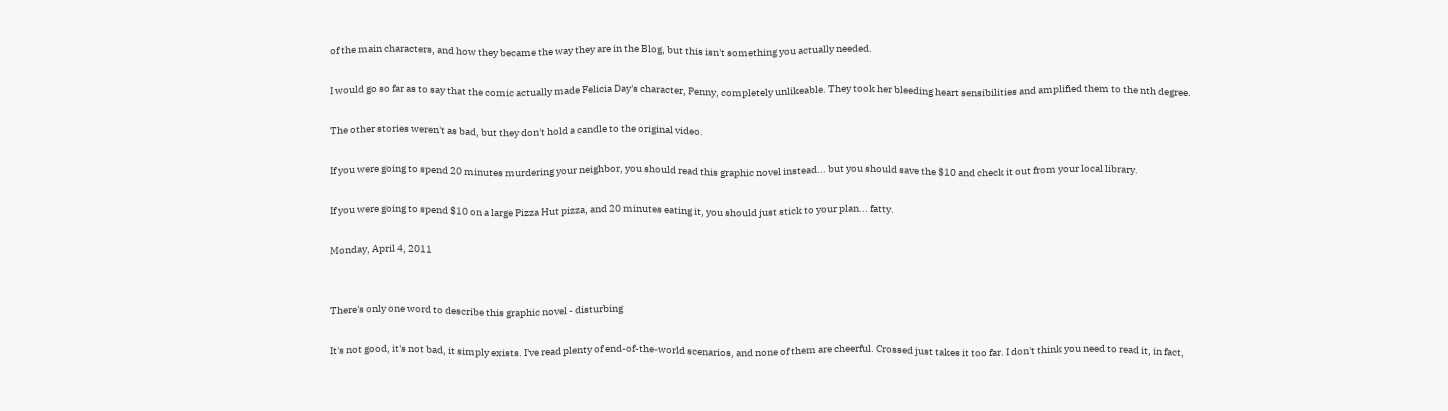of the main characters, and how they became the way they are in the Blog, but this isn't something you actually needed.

I would go so far as to say that the comic actually made Felicia Day's character, Penny, completely unlikeable. They took her bleeding heart sensibilities and amplified them to the nth degree.

The other stories weren't as bad, but they don't hold a candle to the original video.

If you were going to spend 20 minutes murdering your neighbor, you should read this graphic novel instead... but you should save the $10 and check it out from your local library.

If you were going to spend $10 on a large Pizza Hut pizza, and 20 minutes eating it, you should just stick to your plan... fatty.

Monday, April 4, 2011


There's only one word to describe this graphic novel - disturbing

It's not good, it's not bad, it simply exists. I've read plenty of end-of-the-world scenarios, and none of them are cheerful. Crossed just takes it too far. I don't think you need to read it, in fact,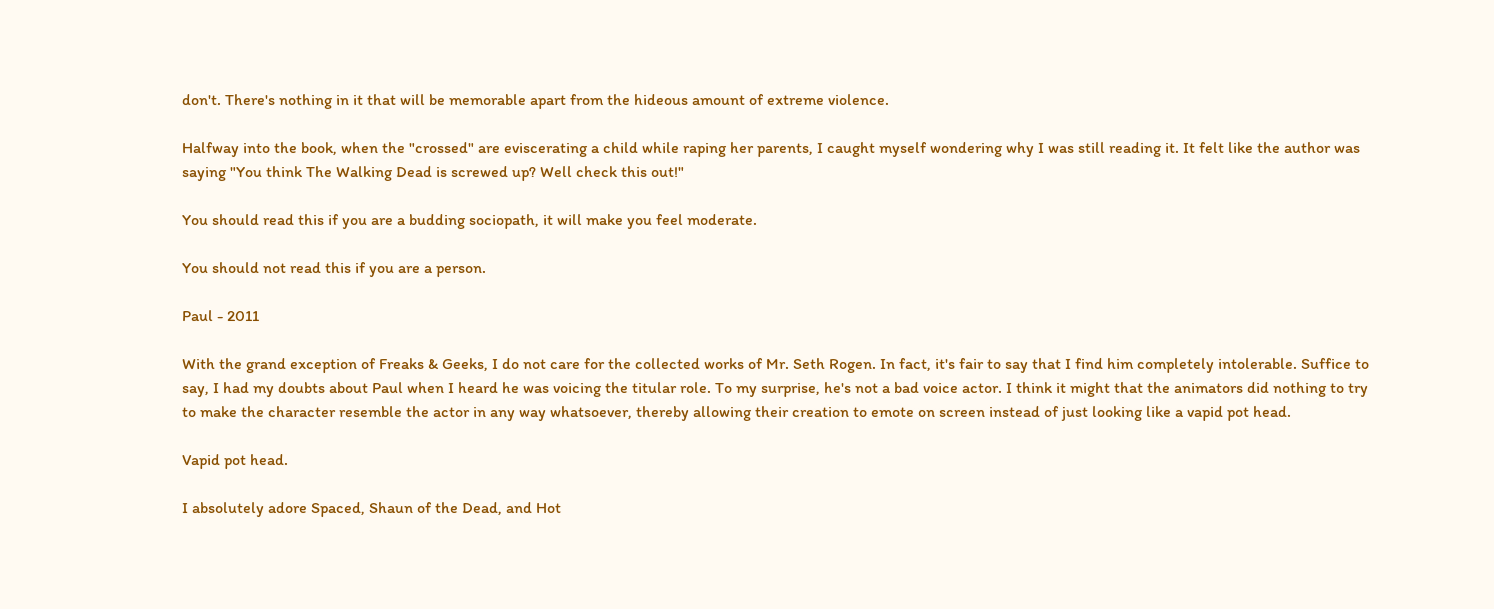don't. There's nothing in it that will be memorable apart from the hideous amount of extreme violence.

Halfway into the book, when the "crossed" are eviscerating a child while raping her parents, I caught myself wondering why I was still reading it. It felt like the author was saying "You think The Walking Dead is screwed up? Well check this out!"

You should read this if you are a budding sociopath, it will make you feel moderate.

You should not read this if you are a person.

Paul - 2011

With the grand exception of Freaks & Geeks, I do not care for the collected works of Mr. Seth Rogen. In fact, it's fair to say that I find him completely intolerable. Suffice to say, I had my doubts about Paul when I heard he was voicing the titular role. To my surprise, he's not a bad voice actor. I think it might that the animators did nothing to try to make the character resemble the actor in any way whatsoever, thereby allowing their creation to emote on screen instead of just looking like a vapid pot head.

Vapid pot head.

I absolutely adore Spaced, Shaun of the Dead, and Hot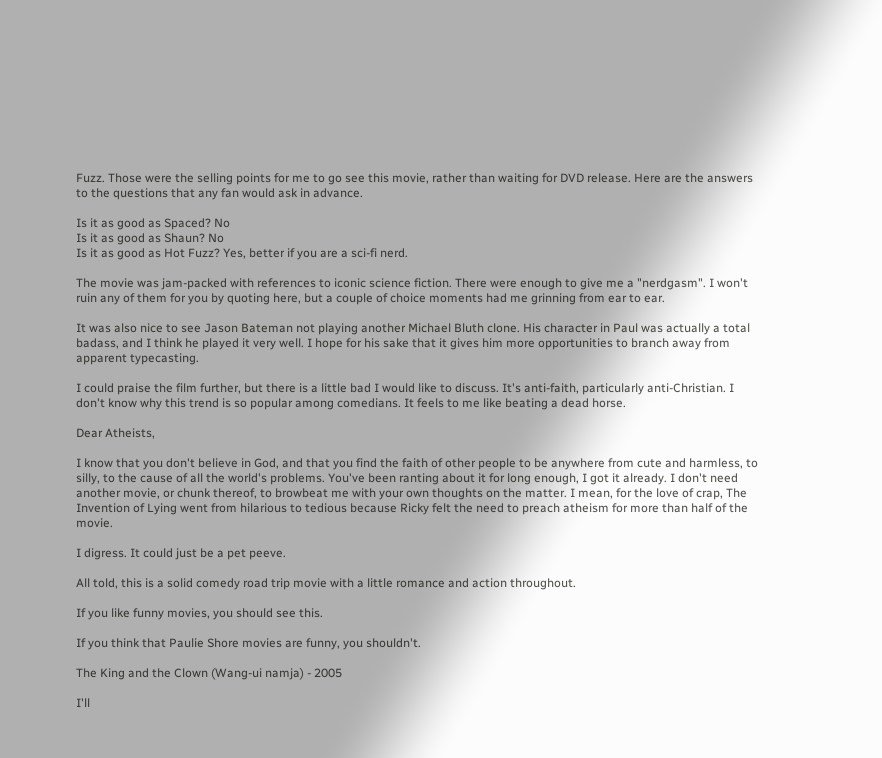Fuzz. Those were the selling points for me to go see this movie, rather than waiting for DVD release. Here are the answers to the questions that any fan would ask in advance.

Is it as good as Spaced? No
Is it as good as Shaun? No
Is it as good as Hot Fuzz? Yes, better if you are a sci-fi nerd.

The movie was jam-packed with references to iconic science fiction. There were enough to give me a "nerdgasm". I won't ruin any of them for you by quoting here, but a couple of choice moments had me grinning from ear to ear.

It was also nice to see Jason Bateman not playing another Michael Bluth clone. His character in Paul was actually a total badass, and I think he played it very well. I hope for his sake that it gives him more opportunities to branch away from apparent typecasting.

I could praise the film further, but there is a little bad I would like to discuss. It's anti-faith, particularly anti-Christian. I don't know why this trend is so popular among comedians. It feels to me like beating a dead horse.

Dear Atheists,

I know that you don't believe in God, and that you find the faith of other people to be anywhere from cute and harmless, to silly, to the cause of all the world's problems. You've been ranting about it for long enough, I got it already. I don't need another movie, or chunk thereof, to browbeat me with your own thoughts on the matter. I mean, for the love of crap, The Invention of Lying went from hilarious to tedious because Ricky felt the need to preach atheism for more than half of the movie.

I digress. It could just be a pet peeve.

All told, this is a solid comedy road trip movie with a little romance and action throughout.

If you like funny movies, you should see this.

If you think that Paulie Shore movies are funny, you shouldn't.

The King and the Clown (Wang-ui namja) - 2005

I'll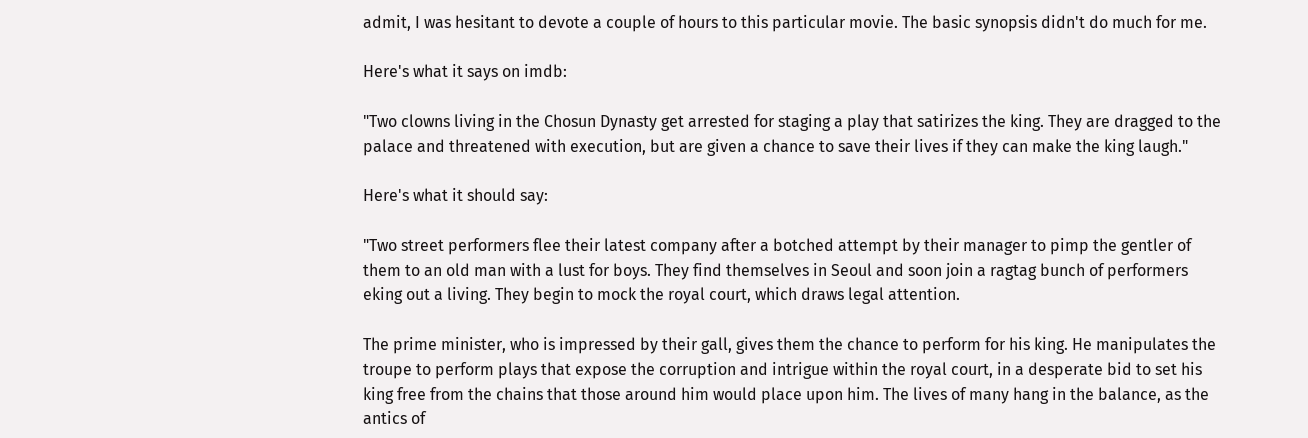admit, I was hesitant to devote a couple of hours to this particular movie. The basic synopsis didn't do much for me.

Here's what it says on imdb:

"Two clowns living in the Chosun Dynasty get arrested for staging a play that satirizes the king. They are dragged to the palace and threatened with execution, but are given a chance to save their lives if they can make the king laugh."

Here's what it should say:

"Two street performers flee their latest company after a botched attempt by their manager to pimp the gentler of them to an old man with a lust for boys. They find themselves in Seoul and soon join a ragtag bunch of performers eking out a living. They begin to mock the royal court, which draws legal attention.

The prime minister, who is impressed by their gall, gives them the chance to perform for his king. He manipulates the troupe to perform plays that expose the corruption and intrigue within the royal court, in a desperate bid to set his king free from the chains that those around him would place upon him. The lives of many hang in the balance, as the antics of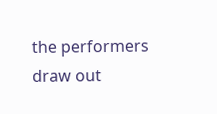the performers draw out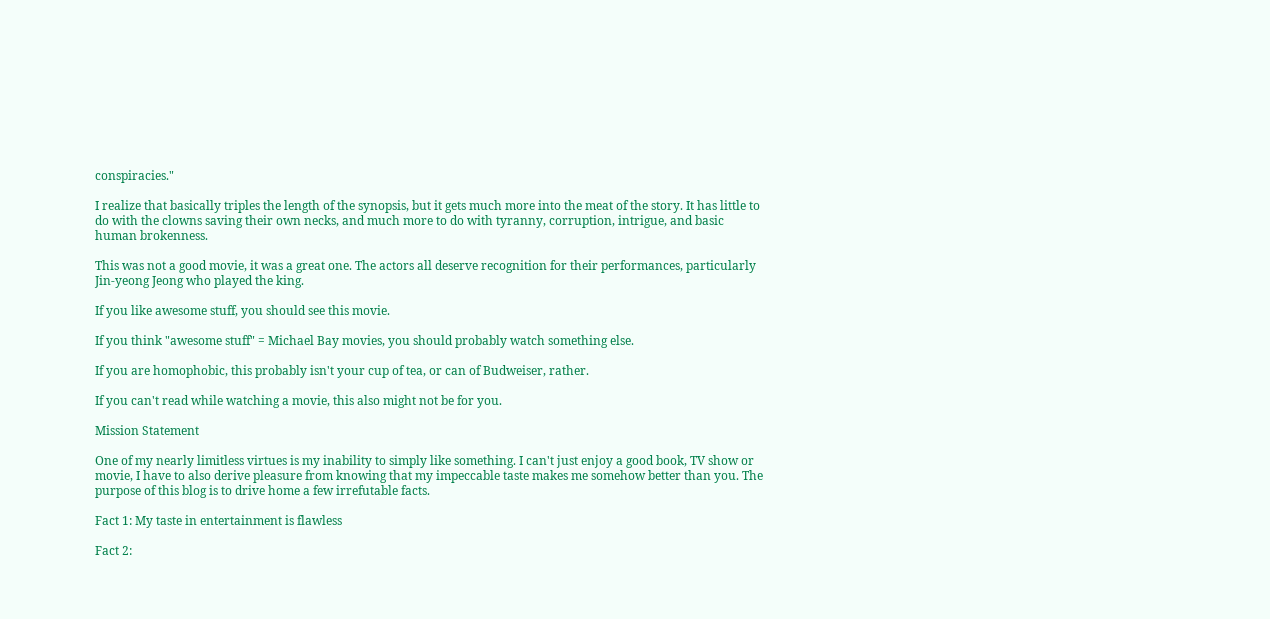conspiracies."

I realize that basically triples the length of the synopsis, but it gets much more into the meat of the story. It has little to do with the clowns saving their own necks, and much more to do with tyranny, corruption, intrigue, and basic human brokenness.

This was not a good movie, it was a great one. The actors all deserve recognition for their performances, particularly Jin-yeong Jeong who played the king.

If you like awesome stuff, you should see this movie.

If you think "awesome stuff" = Michael Bay movies, you should probably watch something else.

If you are homophobic, this probably isn't your cup of tea, or can of Budweiser, rather.

If you can't read while watching a movie, this also might not be for you.

Mission Statement

One of my nearly limitless virtues is my inability to simply like something. I can't just enjoy a good book, TV show or movie, I have to also derive pleasure from knowing that my impeccable taste makes me somehow better than you. The purpose of this blog is to drive home a few irrefutable facts.

Fact 1: My taste in entertainment is flawless

Fact 2: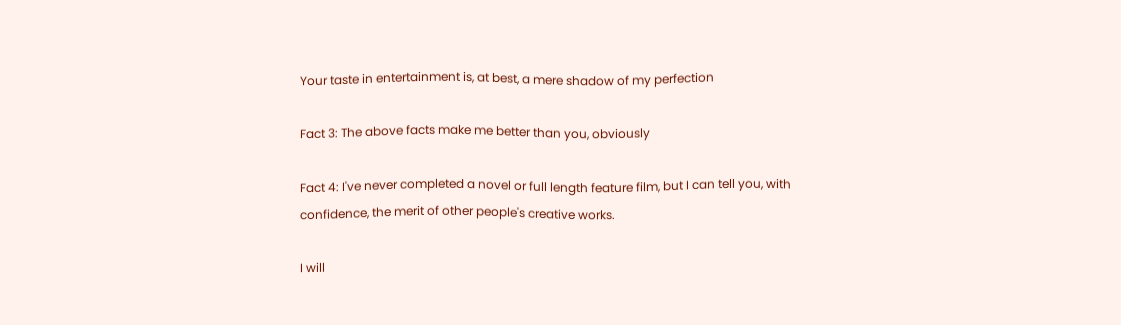Your taste in entertainment is, at best, a mere shadow of my perfection

Fact 3: The above facts make me better than you, obviously

Fact 4: I've never completed a novel or full length feature film, but I can tell you, with confidence, the merit of other people's creative works.

I will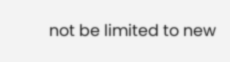not be limited to new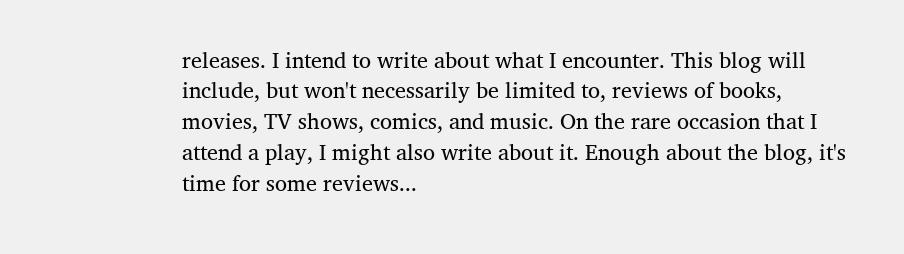releases. I intend to write about what I encounter. This blog will include, but won't necessarily be limited to, reviews of books, movies, TV shows, comics, and music. On the rare occasion that I attend a play, I might also write about it. Enough about the blog, it's time for some reviews...